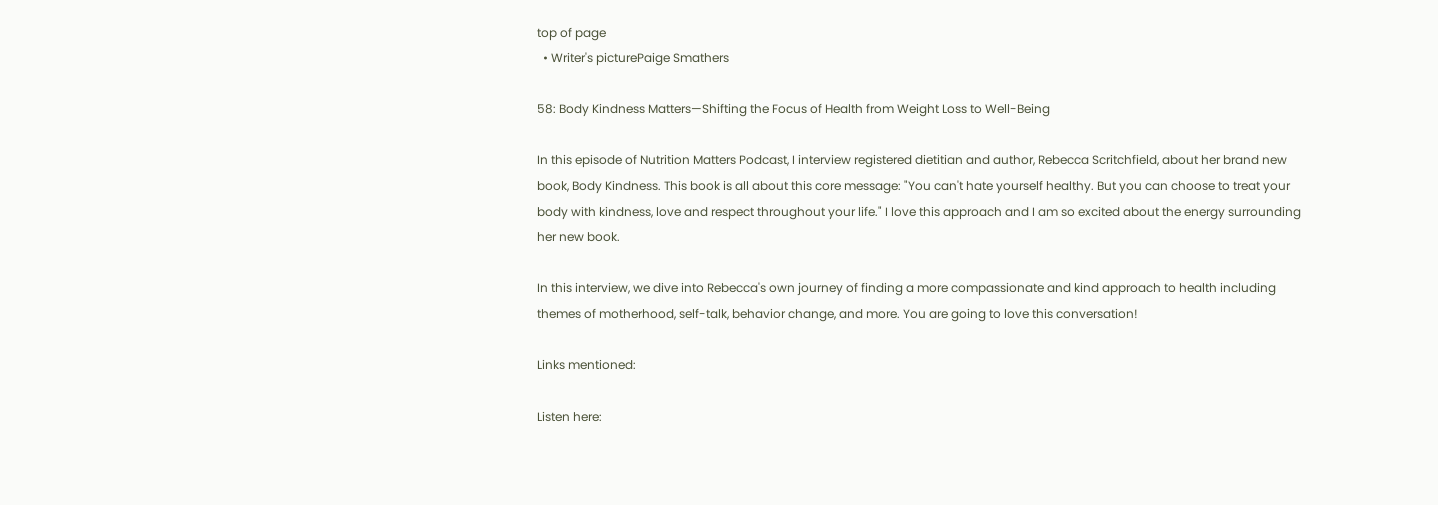top of page
  • Writer's picturePaige Smathers

58: Body Kindness Matters—Shifting the Focus of Health from Weight Loss to Well-Being

In this episode of Nutrition Matters Podcast, I interview registered dietitian and author, Rebecca Scritchfield, about her brand new book, Body Kindness. This book is all about this core message: "You can't hate yourself healthy. But you can choose to treat your body with kindness, love and respect throughout your life." I love this approach and I am so excited about the energy surrounding her new book.

In this interview, we dive into Rebecca's own journey of finding a more compassionate and kind approach to health including themes of motherhood, self-talk, behavior change, and more. You are going to love this conversation!

Links mentioned:

Listen here: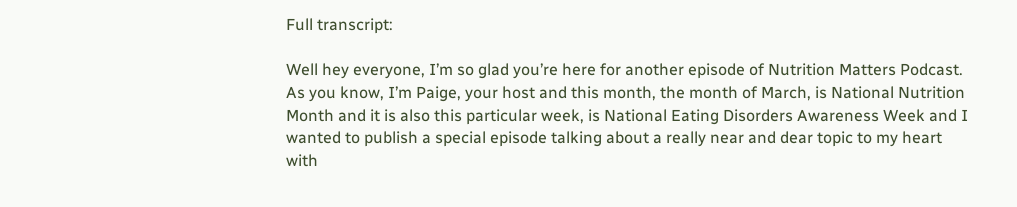Full transcript:

Well hey everyone, I’m so glad you’re here for another episode of Nutrition Matters Podcast. As you know, I’m Paige, your host and this month, the month of March, is National Nutrition Month and it is also this particular week, is National Eating Disorders Awareness Week and I wanted to publish a special episode talking about a really near and dear topic to my heart with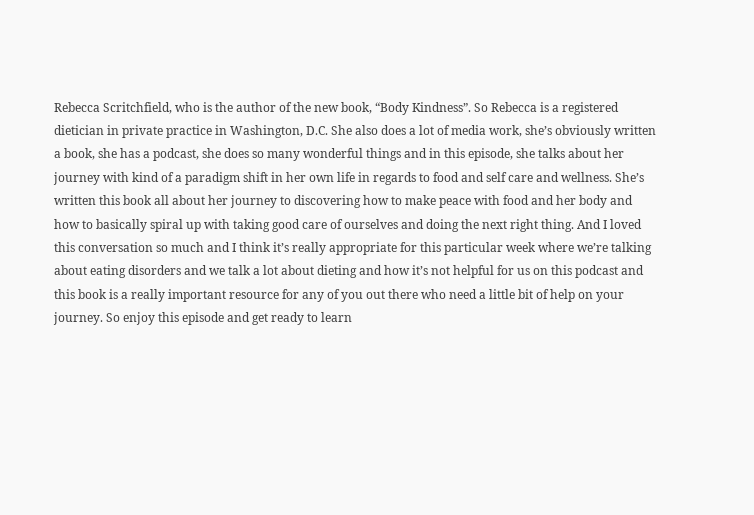Rebecca Scritchfield, who is the author of the new book, “Body Kindness”. So Rebecca is a registered dietician in private practice in Washington, D.C. She also does a lot of media work, she’s obviously written a book, she has a podcast, she does so many wonderful things and in this episode, she talks about her journey with kind of a paradigm shift in her own life in regards to food and self care and wellness. She’s written this book all about her journey to discovering how to make peace with food and her body and how to basically spiral up with taking good care of ourselves and doing the next right thing. And I loved this conversation so much and I think it’s really appropriate for this particular week where we’re talking about eating disorders and we talk a lot about dieting and how it’s not helpful for us on this podcast and this book is a really important resource for any of you out there who need a little bit of help on your journey. So enjoy this episode and get ready to learn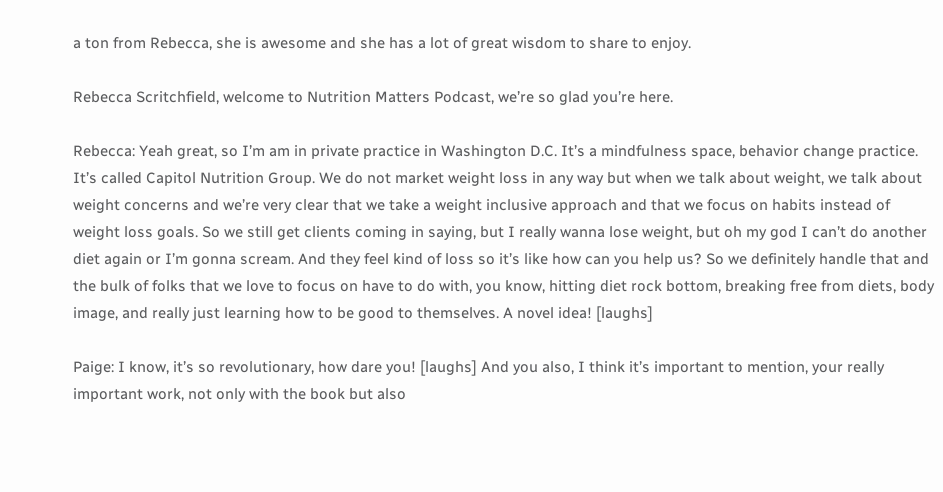a ton from Rebecca, she is awesome and she has a lot of great wisdom to share to enjoy.

Rebecca Scritchfield, welcome to Nutrition Matters Podcast, we’re so glad you’re here.

Rebecca: Yeah great, so I’m am in private practice in Washington D.C. It’s a mindfulness space, behavior change practice. It’s called Capitol Nutrition Group. We do not market weight loss in any way but when we talk about weight, we talk about weight concerns and we’re very clear that we take a weight inclusive approach and that we focus on habits instead of weight loss goals. So we still get clients coming in saying, but I really wanna lose weight, but oh my god I can’t do another diet again or I’m gonna scream. And they feel kind of loss so it’s like how can you help us? So we definitely handle that and the bulk of folks that we love to focus on have to do with, you know, hitting diet rock bottom, breaking free from diets, body image, and really just learning how to be good to themselves. A novel idea! [laughs]

Paige: I know, it’s so revolutionary, how dare you! [laughs] And you also, I think it’s important to mention, your really important work, not only with the book but also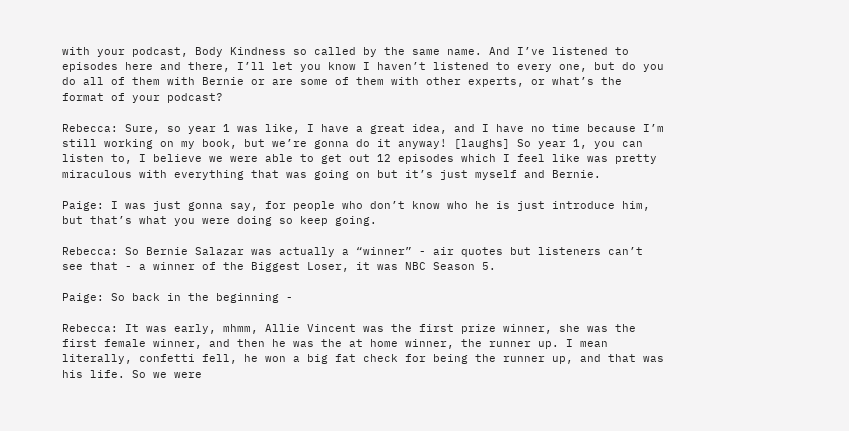with your podcast, Body Kindness so called by the same name. And I’ve listened to episodes here and there, I’ll let you know I haven’t listened to every one, but do you do all of them with Bernie or are some of them with other experts, or what’s the format of your podcast?

Rebecca: Sure, so year 1 was like, I have a great idea, and I have no time because I’m still working on my book, but we’re gonna do it anyway! [laughs] So year 1, you can listen to, I believe we were able to get out 12 episodes which I feel like was pretty miraculous with everything that was going on but it’s just myself and Bernie.

Paige: I was just gonna say, for people who don’t know who he is just introduce him, but that’s what you were doing so keep going.

Rebecca: So Bernie Salazar was actually a “winner” - air quotes but listeners can’t see that - a winner of the Biggest Loser, it was NBC Season 5.

Paige: So back in the beginning -

Rebecca: It was early, mhmm, Allie Vincent was the first prize winner, she was the first female winner, and then he was the at home winner, the runner up. I mean literally, confetti fell, he won a big fat check for being the runner up, and that was his life. So we were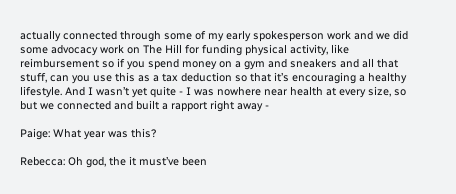actually connected through some of my early spokesperson work and we did some advocacy work on The Hill for funding physical activity, like reimbursement so if you spend money on a gym and sneakers and all that stuff, can you use this as a tax deduction so that it’s encouraging a healthy lifestyle. And I wasn’t yet quite - I was nowhere near health at every size, so but we connected and built a rapport right away -

Paige: What year was this?

Rebecca: Oh god, the it must’ve been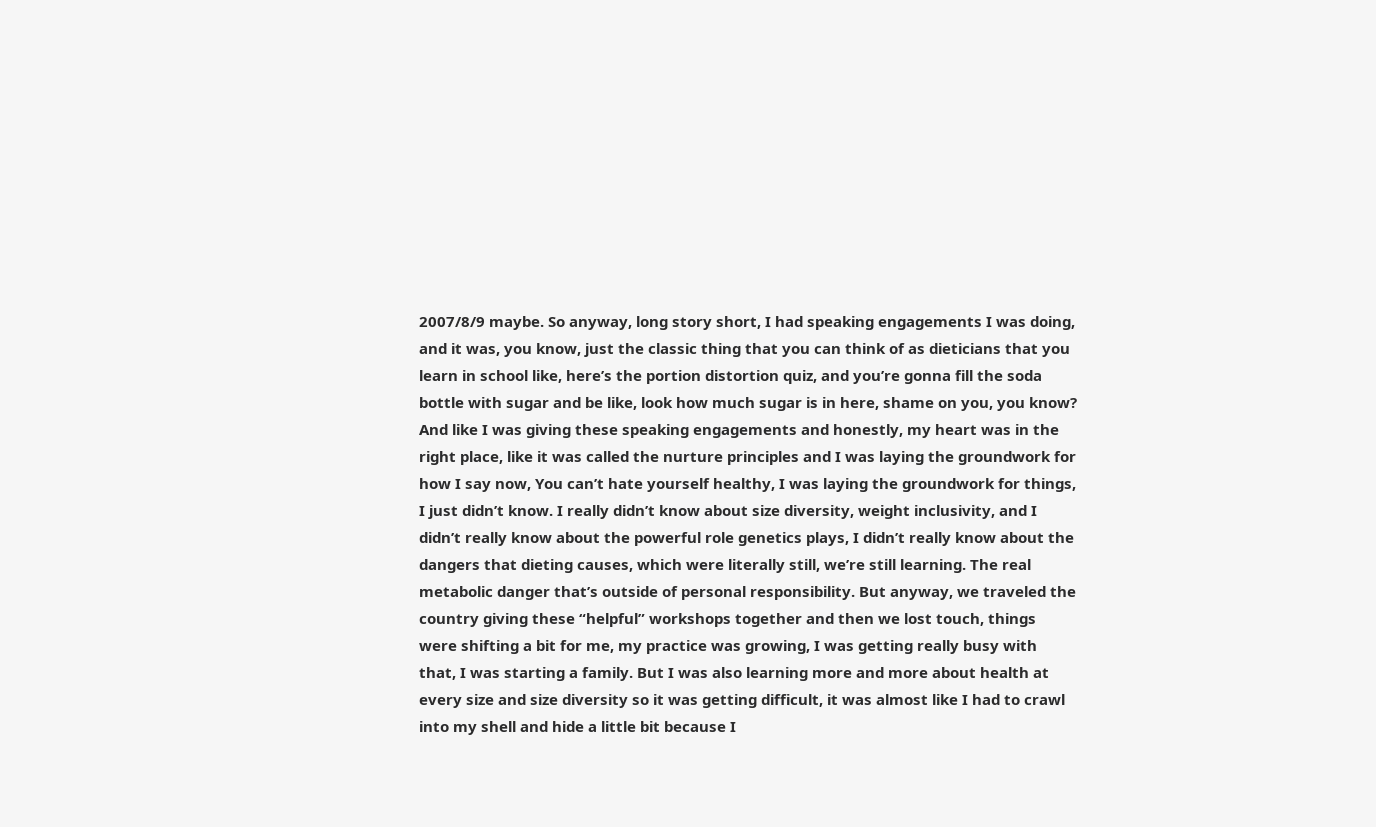2007/8/9 maybe. So anyway, long story short, I had speaking engagements I was doing, and it was, you know, just the classic thing that you can think of as dieticians that you learn in school like, here’s the portion distortion quiz, and you’re gonna fill the soda bottle with sugar and be like, look how much sugar is in here, shame on you, you know? And like I was giving these speaking engagements and honestly, my heart was in the right place, like it was called the nurture principles and I was laying the groundwork for how I say now, You can’t hate yourself healthy, I was laying the groundwork for things, I just didn’t know. I really didn’t know about size diversity, weight inclusivity, and I didn’t really know about the powerful role genetics plays, I didn’t really know about the dangers that dieting causes, which were literally still, we’re still learning. The real metabolic danger that’s outside of personal responsibility. But anyway, we traveled the country giving these “helpful” workshops together and then we lost touch, things were shifting a bit for me, my practice was growing, I was getting really busy with that, I was starting a family. But I was also learning more and more about health at every size and size diversity so it was getting difficult, it was almost like I had to crawl into my shell and hide a little bit because I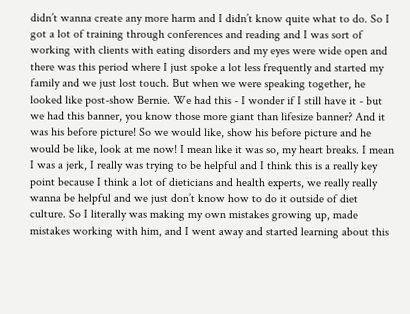didn’t wanna create any more harm and I didn’t know quite what to do. So I got a lot of training through conferences and reading and I was sort of working with clients with eating disorders and my eyes were wide open and there was this period where I just spoke a lot less frequently and started my family and we just lost touch. But when we were speaking together, he looked like post-show Bernie. We had this - I wonder if I still have it - but we had this banner, you know those more giant than lifesize banner? And it was his before picture! So we would like, show his before picture and he would be like, look at me now! I mean like it was so, my heart breaks. I mean I was a jerk, I really was trying to be helpful and I think this is a really key point because I think a lot of dieticians and health experts, we really really wanna be helpful and we just don’t know how to do it outside of diet culture. So I literally was making my own mistakes growing up, made mistakes working with him, and I went away and started learning about this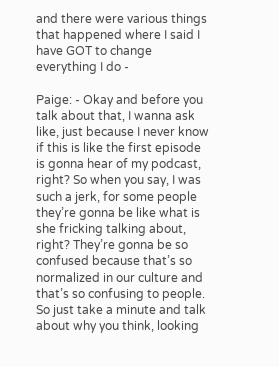and there were various things that happened where I said I have GOT to change everything I do -

Paige: - Okay and before you talk about that, I wanna ask like, just because I never know if this is like the first episode is gonna hear of my podcast, right? So when you say, I was such a jerk, for some people they’re gonna be like what is she fricking talking about, right? They’re gonna be so confused because that’s so normalized in our culture and that’s so confusing to people. So just take a minute and talk about why you think, looking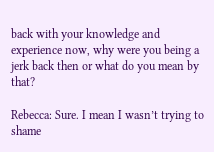back with your knowledge and experience now, why were you being a jerk back then or what do you mean by that?

Rebecca: Sure. I mean I wasn’t trying to shame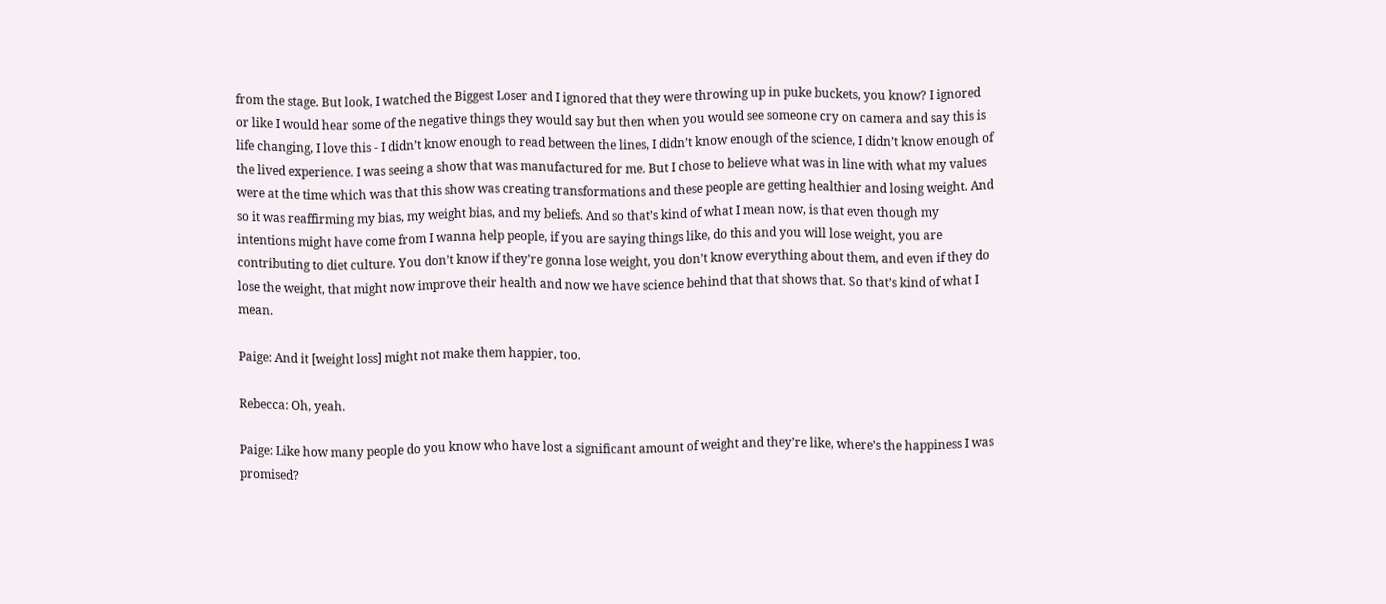from the stage. But look, I watched the Biggest Loser and I ignored that they were throwing up in puke buckets, you know? I ignored or like I would hear some of the negative things they would say but then when you would see someone cry on camera and say this is life changing, I love this - I didn’t know enough to read between the lines, I didn’t know enough of the science, I didn’t know enough of the lived experience. I was seeing a show that was manufactured for me. But I chose to believe what was in line with what my values were at the time which was that this show was creating transformations and these people are getting healthier and losing weight. And so it was reaffirming my bias, my weight bias, and my beliefs. And so that’s kind of what I mean now, is that even though my intentions might have come from I wanna help people, if you are saying things like, do this and you will lose weight, you are contributing to diet culture. You don’t know if they’re gonna lose weight, you don’t know everything about them, and even if they do lose the weight, that might now improve their health and now we have science behind that that shows that. So that’s kind of what I mean.

Paige: And it [weight loss] might not make them happier, too.

Rebecca: Oh, yeah.

Paige: Like how many people do you know who have lost a significant amount of weight and they’re like, where’s the happiness I was promised?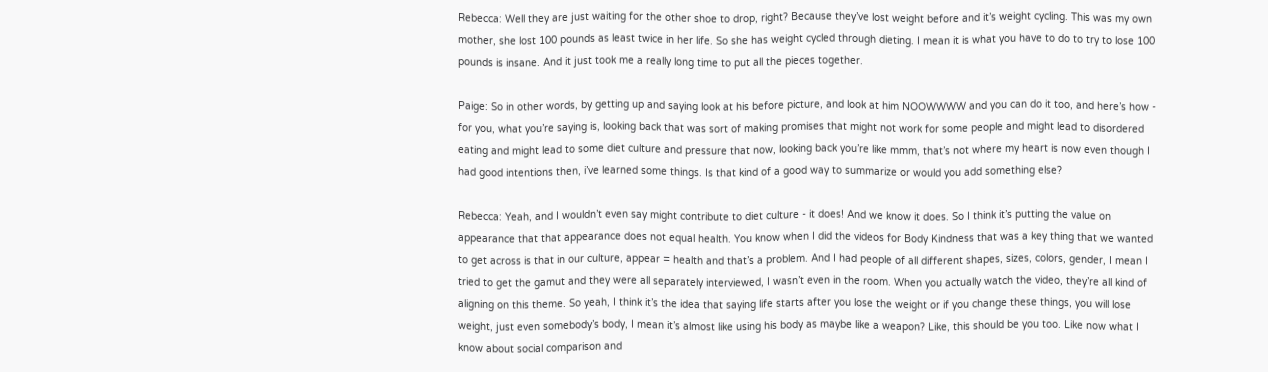Rebecca: Well they are just waiting for the other shoe to drop, right? Because they’ve lost weight before and it’s weight cycling. This was my own mother, she lost 100 pounds as least twice in her life. So she has weight cycled through dieting. I mean it is what you have to do to try to lose 100 pounds is insane. And it just took me a really long time to put all the pieces together.

Paige: So in other words, by getting up and saying look at his before picture, and look at him NOOWWWW and you can do it too, and here’s how - for you, what you’re saying is, looking back that was sort of making promises that might not work for some people and might lead to disordered eating and might lead to some diet culture and pressure that now, looking back you’re like mmm, that’s not where my heart is now even though I had good intentions then, i’ve learned some things. Is that kind of a good way to summarize or would you add something else?

Rebecca: Yeah, and I wouldn’t even say might contribute to diet culture - it does! And we know it does. So I think it’s putting the value on appearance that that appearance does not equal health. You know when I did the videos for Body Kindness that was a key thing that we wanted to get across is that in our culture, appear = health and that’s a problem. And I had people of all different shapes, sizes, colors, gender, I mean I tried to get the gamut and they were all separately interviewed, I wasn’t even in the room. When you actually watch the video, they’re all kind of aligning on this theme. So yeah, I think it’s the idea that saying life starts after you lose the weight or if you change these things, you will lose weight, just even somebody’s body, I mean it’s almost like using his body as maybe like a weapon? Like, this should be you too. Like now what I know about social comparison and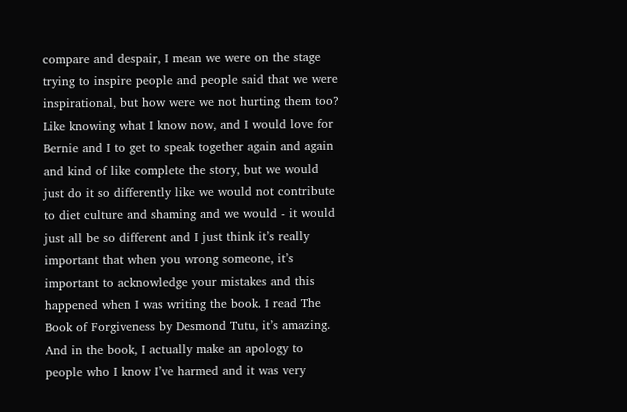compare and despair, I mean we were on the stage trying to inspire people and people said that we were inspirational, but how were we not hurting them too? Like knowing what I know now, and I would love for Bernie and I to get to speak together again and again and kind of like complete the story, but we would just do it so differently like we would not contribute to diet culture and shaming and we would - it would just all be so different and I just think it’s really important that when you wrong someone, it’s important to acknowledge your mistakes and this happened when I was writing the book. I read The Book of Forgiveness by Desmond Tutu, it’s amazing. And in the book, I actually make an apology to people who I know I’ve harmed and it was very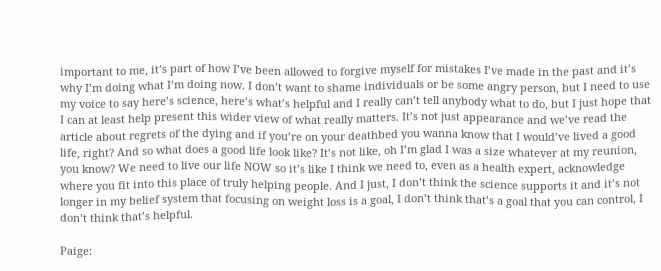important to me, it’s part of how I’ve been allowed to forgive myself for mistakes I’ve made in the past and it’s why I’m doing what I’m doing now. I don’t want to shame individuals or be some angry person, but I need to use my voice to say here’s science, here’s what’s helpful and I really can’t tell anybody what to do, but I just hope that I can at least help present this wider view of what really matters. It’s not just appearance and we’ve read the article about regrets of the dying and if you’re on your deathbed you wanna know that I would’ve lived a good life, right? And so what does a good life look like? It’s not like, oh I’m glad I was a size whatever at my reunion, you know? We need to live our life NOW so it’s like I think we need to, even as a health expert, acknowledge where you fit into this place of truly helping people. And I just, I don’t think the science supports it and it’s not longer in my belief system that focusing on weight loss is a goal, I don’t think that’s a goal that you can control, I don’t think that’s helpful.

Paige: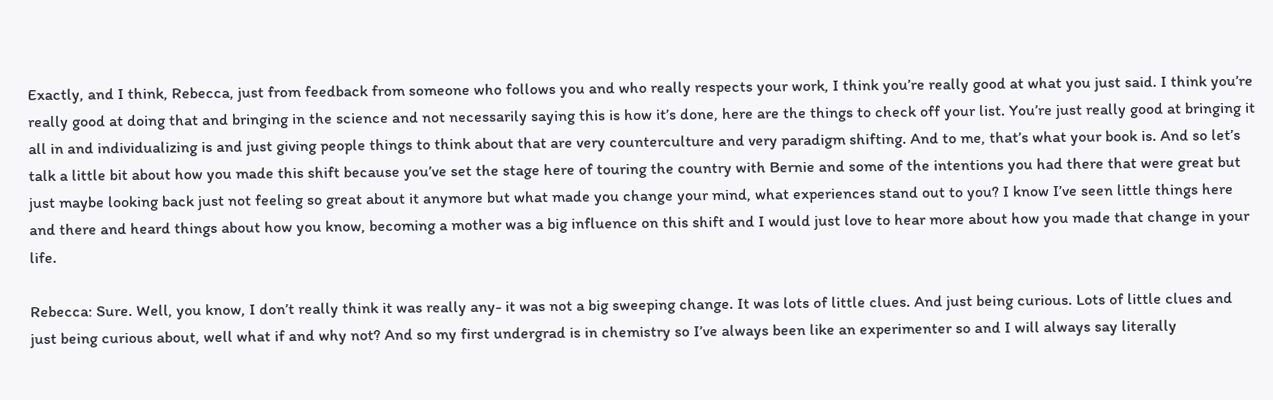Exactly, and I think, Rebecca, just from feedback from someone who follows you and who really respects your work, I think you’re really good at what you just said. I think you’re really good at doing that and bringing in the science and not necessarily saying this is how it’s done, here are the things to check off your list. You’re just really good at bringing it all in and individualizing is and just giving people things to think about that are very counterculture and very paradigm shifting. And to me, that’s what your book is. And so let’s talk a little bit about how you made this shift because you’ve set the stage here of touring the country with Bernie and some of the intentions you had there that were great but just maybe looking back just not feeling so great about it anymore but what made you change your mind, what experiences stand out to you? I know I’ve seen little things here and there and heard things about how you know, becoming a mother was a big influence on this shift and I would just love to hear more about how you made that change in your life.

Rebecca: Sure. Well, you know, I don’t really think it was really any- it was not a big sweeping change. It was lots of little clues. And just being curious. Lots of little clues and just being curious about, well what if and why not? And so my first undergrad is in chemistry so I’ve always been like an experimenter so and I will always say literally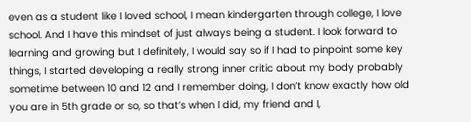even as a student like I loved school, I mean kindergarten through college, I love school. And I have this mindset of just always being a student. I look forward to learning and growing but I definitely, I would say so if I had to pinpoint some key things, I started developing a really strong inner critic about my body probably sometime between 10 and 12 and I remember doing, I don’t know exactly how old you are in 5th grade or so, so that’s when I did, my friend and I,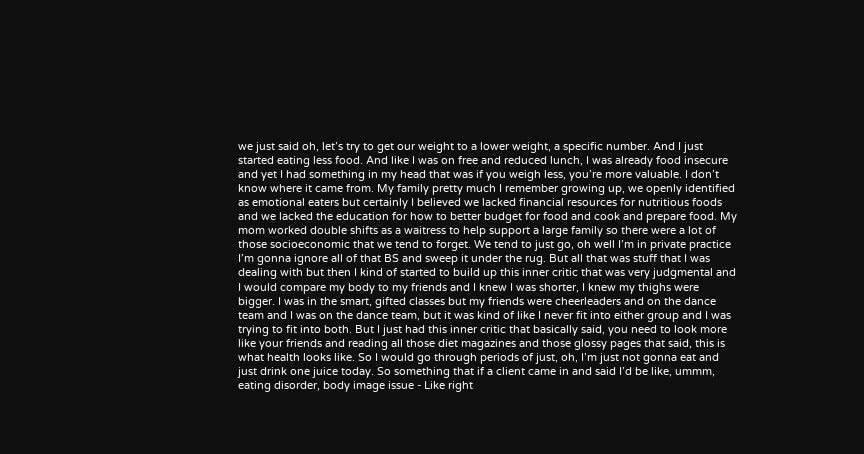we just said oh, let’s try to get our weight to a lower weight, a specific number. And I just started eating less food. And like I was on free and reduced lunch, I was already food insecure and yet I had something in my head that was if you weigh less, you’re more valuable. I don’t know where it came from. My family pretty much I remember growing up, we openly identified as emotional eaters but certainly I believed we lacked financial resources for nutritious foods and we lacked the education for how to better budget for food and cook and prepare food. My mom worked double shifts as a waitress to help support a large family so there were a lot of those socioeconomic that we tend to forget. We tend to just go, oh well I’m in private practice I’m gonna ignore all of that BS and sweep it under the rug. But all that was stuff that I was dealing with but then I kind of started to build up this inner critic that was very judgmental and I would compare my body to my friends and I knew I was shorter, I knew my thighs were bigger. I was in the smart, gifted classes but my friends were cheerleaders and on the dance team and I was on the dance team, but it was kind of like I never fit into either group and I was trying to fit into both. But I just had this inner critic that basically said, you need to look more like your friends and reading all those diet magazines and those glossy pages that said, this is what health looks like. So I would go through periods of just, oh, I’m just not gonna eat and just drink one juice today. So something that if a client came in and said I’d be like, ummm, eating disorder, body image issue - Like right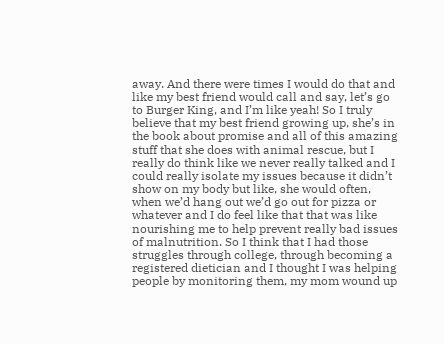away. And there were times I would do that and like my best friend would call and say, let’s go to Burger King, and I’m like yeah! So I truly believe that my best friend growing up, she’s in the book about promise and all of this amazing stuff that she does with animal rescue, but I really do think like we never really talked and I could really isolate my issues because it didn’t show on my body but like, she would often, when we’d hang out we’d go out for pizza or whatever and I do feel like that that was like nourishing me to help prevent really bad issues of malnutrition. So I think that I had those struggles through college, through becoming a registered dietician and I thought I was helping people by monitoring them, my mom wound up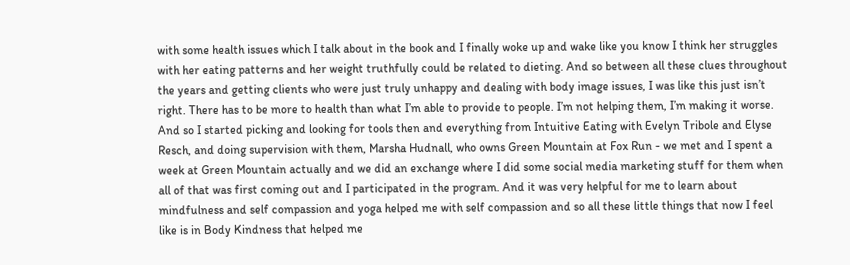with some health issues which I talk about in the book and I finally woke up and wake like you know I think her struggles with her eating patterns and her weight truthfully could be related to dieting. And so between all these clues throughout the years and getting clients who were just truly unhappy and dealing with body image issues, I was like this just isn’t right. There has to be more to health than what I’m able to provide to people. I’m not helping them, I’m making it worse. And so I started picking and looking for tools then and everything from Intuitive Eating with Evelyn Tribole and Elyse Resch, and doing supervision with them, Marsha Hudnall, who owns Green Mountain at Fox Run - we met and I spent a week at Green Mountain actually and we did an exchange where I did some social media marketing stuff for them when all of that was first coming out and I participated in the program. And it was very helpful for me to learn about mindfulness and self compassion and yoga helped me with self compassion and so all these little things that now I feel like is in Body Kindness that helped me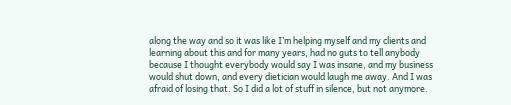along the way and so it was like I’m helping myself and my clients and learning about this and for many years, had no guts to tell anybody because I thought everybody would say I was insane, and my business would shut down, and every dietician would laugh me away. And I was afraid of losing that. So I did a lot of stuff in silence, but not anymore.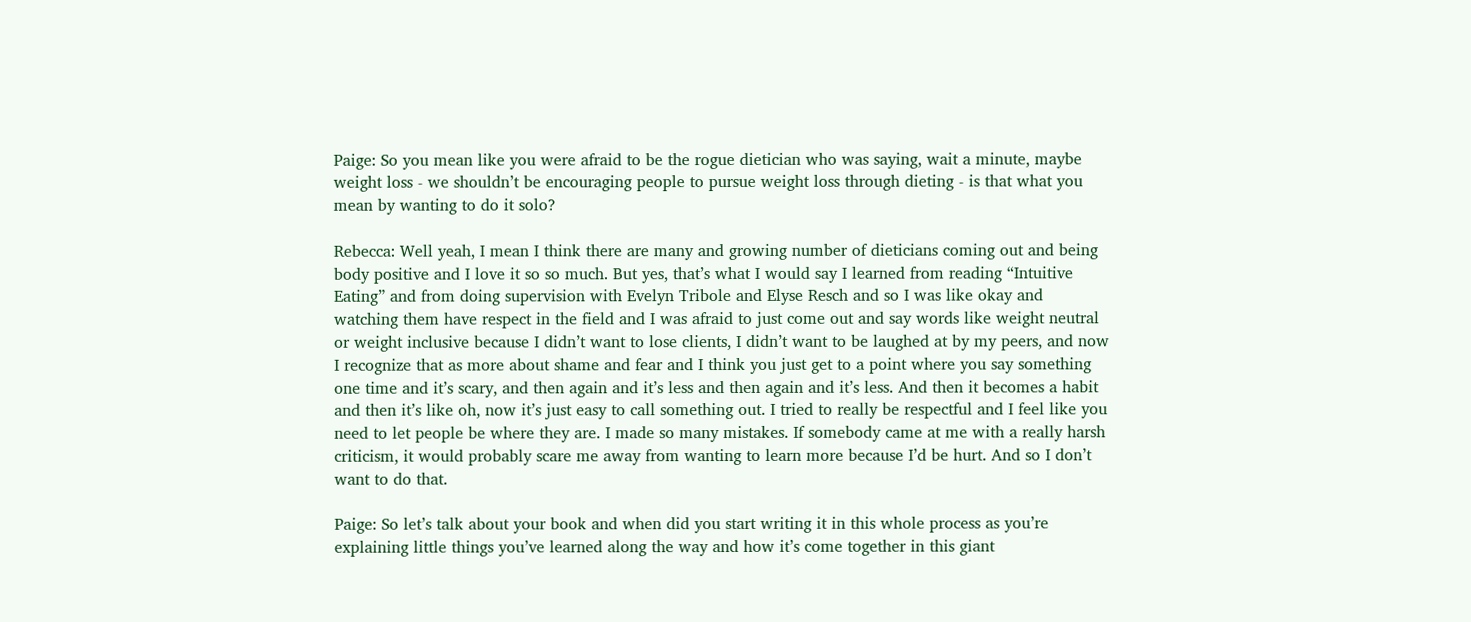Paige: So you mean like you were afraid to be the rogue dietician who was saying, wait a minute, maybe weight loss - we shouldn’t be encouraging people to pursue weight loss through dieting - is that what you mean by wanting to do it solo?

Rebecca: Well yeah, I mean I think there are many and growing number of dieticians coming out and being body positive and I love it so so much. But yes, that’s what I would say I learned from reading “Intuitive Eating” and from doing supervision with Evelyn Tribole and Elyse Resch and so I was like okay and watching them have respect in the field and I was afraid to just come out and say words like weight neutral or weight inclusive because I didn’t want to lose clients, I didn’t want to be laughed at by my peers, and now I recognize that as more about shame and fear and I think you just get to a point where you say something one time and it’s scary, and then again and it’s less and then again and it’s less. And then it becomes a habit and then it’s like oh, now it’s just easy to call something out. I tried to really be respectful and I feel like you need to let people be where they are. I made so many mistakes. If somebody came at me with a really harsh criticism, it would probably scare me away from wanting to learn more because I’d be hurt. And so I don’t want to do that.

Paige: So let’s talk about your book and when did you start writing it in this whole process as you’re explaining little things you’ve learned along the way and how it’s come together in this giant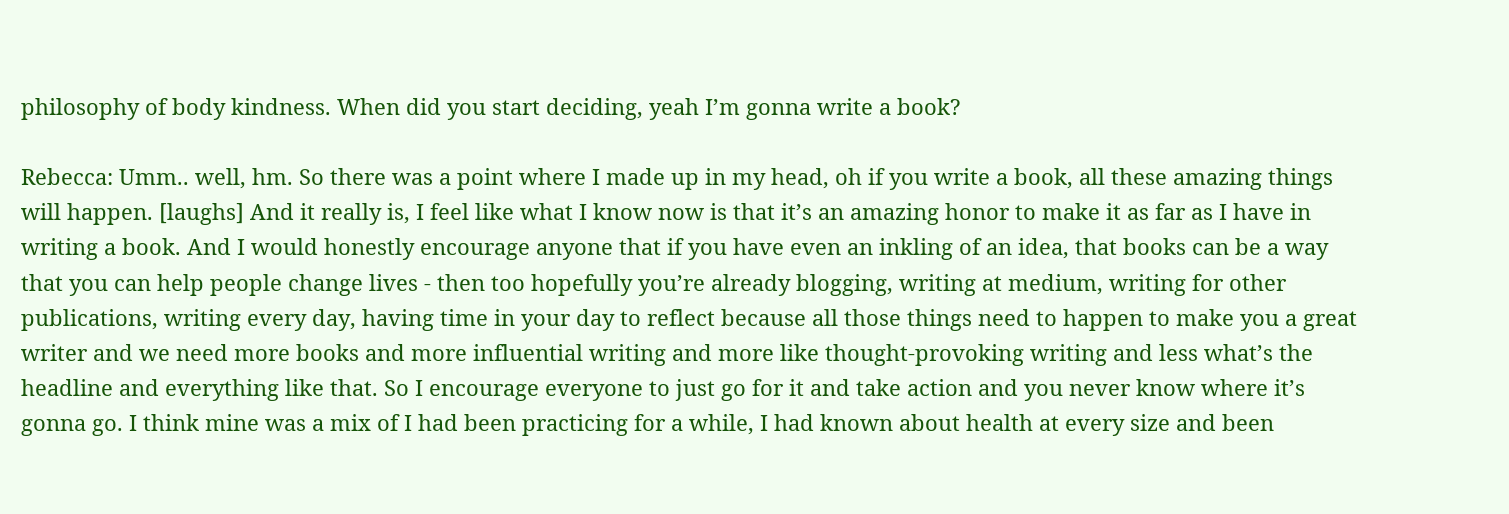philosophy of body kindness. When did you start deciding, yeah I’m gonna write a book?

Rebecca: Umm.. well, hm. So there was a point where I made up in my head, oh if you write a book, all these amazing things will happen. [laughs] And it really is, I feel like what I know now is that it’s an amazing honor to make it as far as I have in writing a book. And I would honestly encourage anyone that if you have even an inkling of an idea, that books can be a way that you can help people change lives - then too hopefully you’re already blogging, writing at medium, writing for other publications, writing every day, having time in your day to reflect because all those things need to happen to make you a great writer and we need more books and more influential writing and more like thought-provoking writing and less what’s the headline and everything like that. So I encourage everyone to just go for it and take action and you never know where it’s gonna go. I think mine was a mix of I had been practicing for a while, I had known about health at every size and been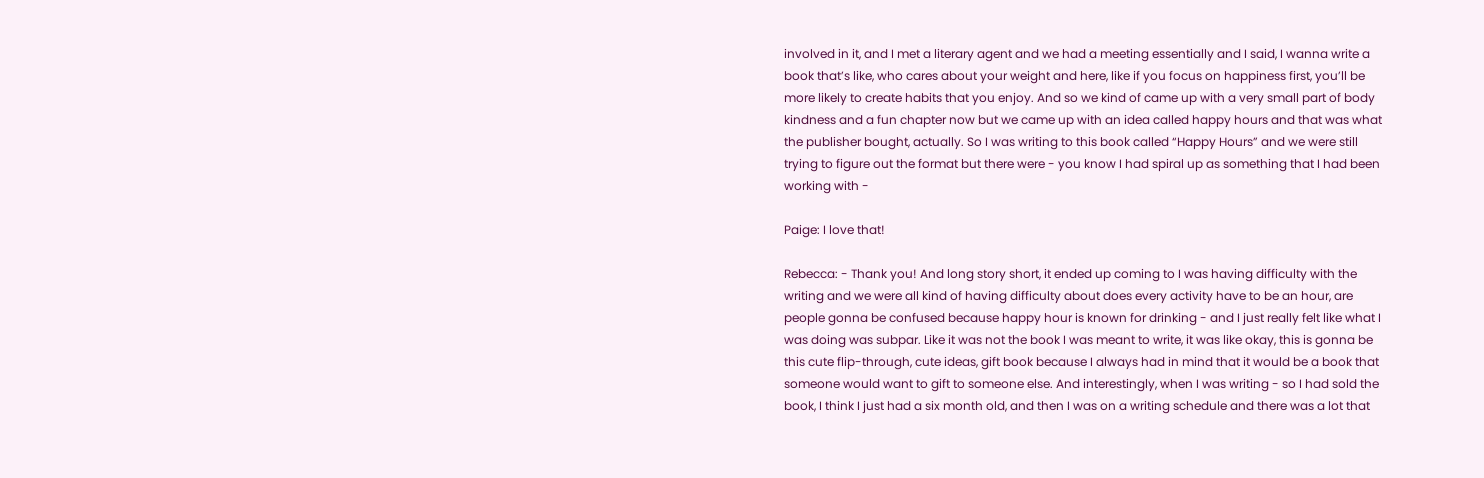involved in it, and I met a literary agent and we had a meeting essentially and I said, I wanna write a book that’s like, who cares about your weight and here, like if you focus on happiness first, you’ll be more likely to create habits that you enjoy. And so we kind of came up with a very small part of body kindness and a fun chapter now but we came up with an idea called happy hours and that was what the publisher bought, actually. So I was writing to this book called “Happy Hours” and we were still trying to figure out the format but there were - you know I had spiral up as something that I had been working with -

Paige: I love that!

Rebecca: - Thank you! And long story short, it ended up coming to I was having difficulty with the writing and we were all kind of having difficulty about does every activity have to be an hour, are people gonna be confused because happy hour is known for drinking - and I just really felt like what I was doing was subpar. Like it was not the book I was meant to write, it was like okay, this is gonna be this cute flip-through, cute ideas, gift book because I always had in mind that it would be a book that someone would want to gift to someone else. And interestingly, when I was writing - so I had sold the book, I think I just had a six month old, and then I was on a writing schedule and there was a lot that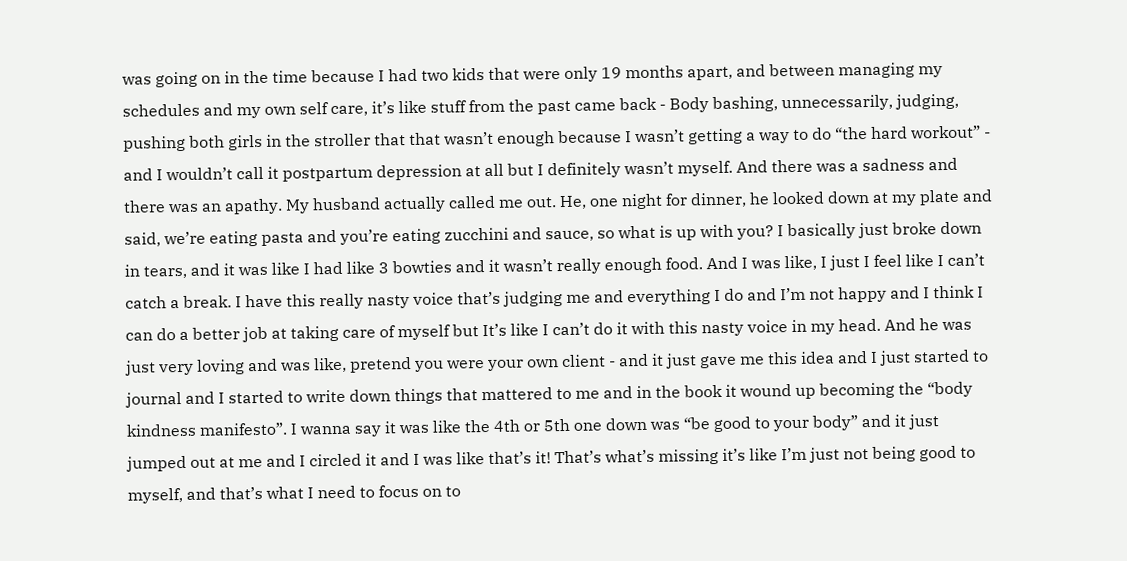was going on in the time because I had two kids that were only 19 months apart, and between managing my schedules and my own self care, it’s like stuff from the past came back - Body bashing, unnecessarily, judging, pushing both girls in the stroller that that wasn’t enough because I wasn’t getting a way to do “the hard workout” - and I wouldn’t call it postpartum depression at all but I definitely wasn’t myself. And there was a sadness and there was an apathy. My husband actually called me out. He, one night for dinner, he looked down at my plate and said, we’re eating pasta and you’re eating zucchini and sauce, so what is up with you? I basically just broke down in tears, and it was like I had like 3 bowties and it wasn’t really enough food. And I was like, I just I feel like I can’t catch a break. I have this really nasty voice that’s judging me and everything I do and I’m not happy and I think I can do a better job at taking care of myself but It’s like I can’t do it with this nasty voice in my head. And he was just very loving and was like, pretend you were your own client - and it just gave me this idea and I just started to journal and I started to write down things that mattered to me and in the book it wound up becoming the “body kindness manifesto”. I wanna say it was like the 4th or 5th one down was “be good to your body” and it just jumped out at me and I circled it and I was like that’s it! That’s what’s missing it’s like I’m just not being good to myself, and that’s what I need to focus on to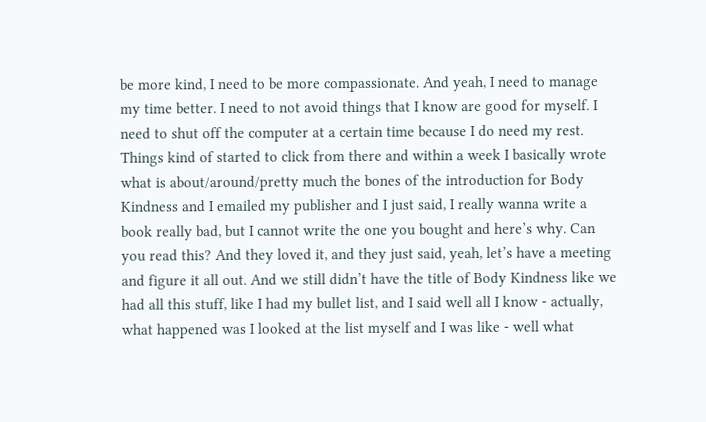be more kind, I need to be more compassionate. And yeah, I need to manage my time better. I need to not avoid things that I know are good for myself. I need to shut off the computer at a certain time because I do need my rest. Things kind of started to click from there and within a week I basically wrote what is about/around/pretty much the bones of the introduction for Body Kindness and I emailed my publisher and I just said, I really wanna write a book really bad, but I cannot write the one you bought and here’s why. Can you read this? And they loved it, and they just said, yeah, let’s have a meeting and figure it all out. And we still didn’t have the title of Body Kindness like we had all this stuff, like I had my bullet list, and I said well all I know - actually, what happened was I looked at the list myself and I was like - well what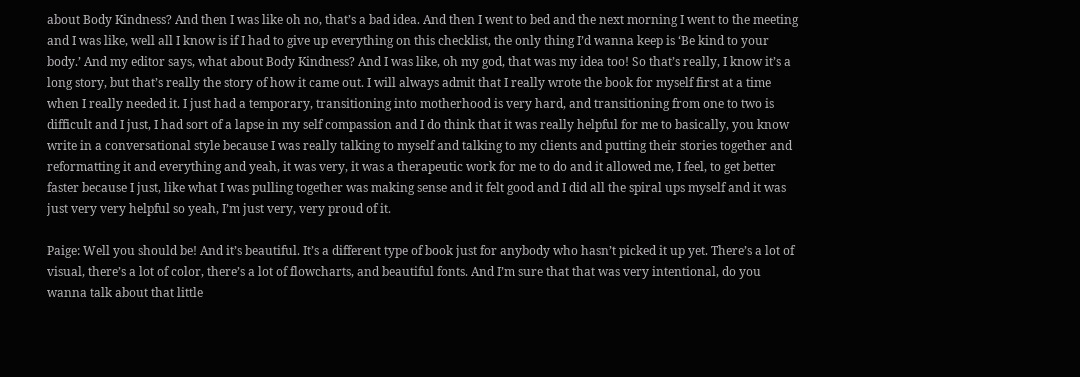about Body Kindness? And then I was like oh no, that’s a bad idea. And then I went to bed and the next morning I went to the meeting and I was like, well all I know is if I had to give up everything on this checklist, the only thing I’d wanna keep is ‘Be kind to your body.’ And my editor says, what about Body Kindness? And I was like, oh my god, that was my idea too! So that’s really, I know it’s a long story, but that’s really the story of how it came out. I will always admit that I really wrote the book for myself first at a time when I really needed it. I just had a temporary, transitioning into motherhood is very hard, and transitioning from one to two is difficult and I just, I had sort of a lapse in my self compassion and I do think that it was really helpful for me to basically, you know write in a conversational style because I was really talking to myself and talking to my clients and putting their stories together and reformatting it and everything and yeah, it was very, it was a therapeutic work for me to do and it allowed me, I feel, to get better faster because I just, like what I was pulling together was making sense and it felt good and I did all the spiral ups myself and it was just very very helpful so yeah, I’m just very, very proud of it.

Paige: Well you should be! And it’s beautiful. It’s a different type of book just for anybody who hasn’t picked it up yet. There’s a lot of visual, there’s a lot of color, there’s a lot of flowcharts, and beautiful fonts. And I’m sure that that was very intentional, do you wanna talk about that little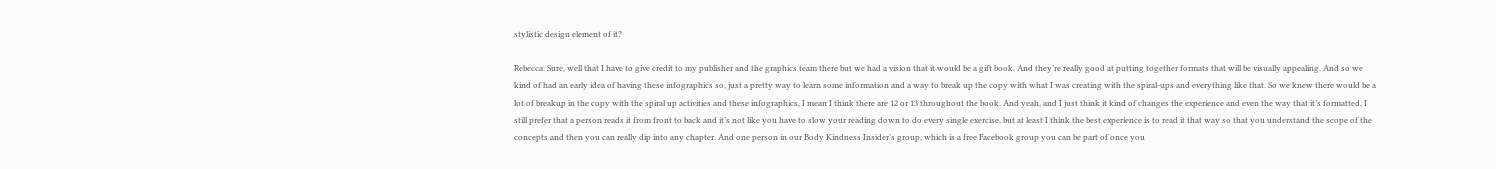stylistic design element of it?

Rebecca: Sure, well that I have to give credit to my publisher and the graphics team there but we had a vision that it would be a gift book. And they’re really good at putting together formats that will be visually appealing. And so we kind of had an early idea of having these infographics so, just a pretty way to learn some information and a way to break up the copy with what I was creating with the spiral-ups and everything like that. So we knew there would be a lot of breakup in the copy with the spiral up activities and these infographics, I mean I think there are 12 or 13 throughout the book. And yeah, and I just think it kind of changes the experience and even the way that it’s formatted, I still prefer that a person reads it from front to back and it’s not like you have to slow your reading down to do every single exercise, but at least I think the best experience is to read it that way so that you understand the scope of the concepts and then you can really dip into any chapter. And one person in our Body Kindness Insider’s group, which is a free Facebook group you can be part of once you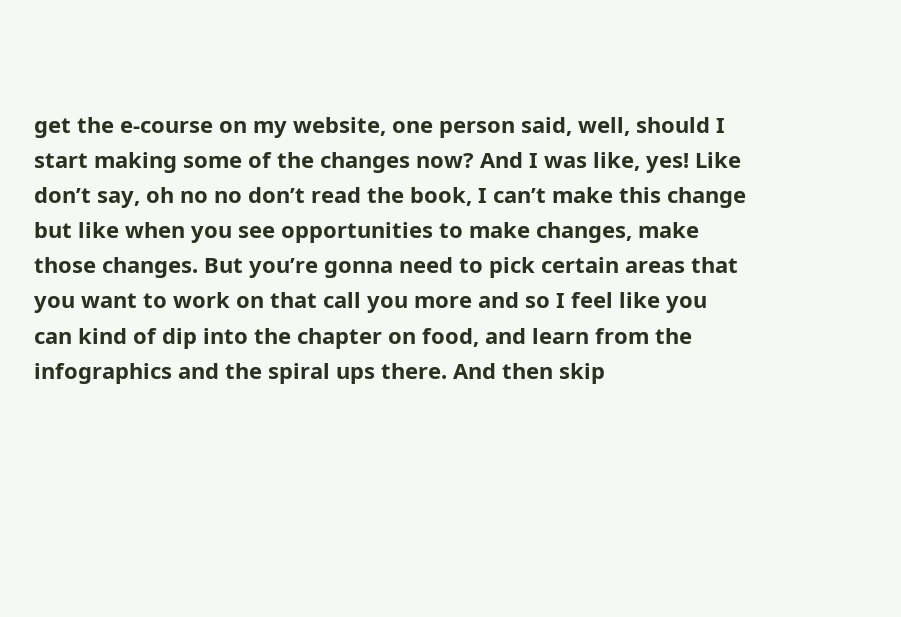get the e-course on my website, one person said, well, should I start making some of the changes now? And I was like, yes! Like don’t say, oh no no don’t read the book, I can’t make this change but like when you see opportunities to make changes, make those changes. But you’re gonna need to pick certain areas that you want to work on that call you more and so I feel like you can kind of dip into the chapter on food, and learn from the infographics and the spiral ups there. And then skip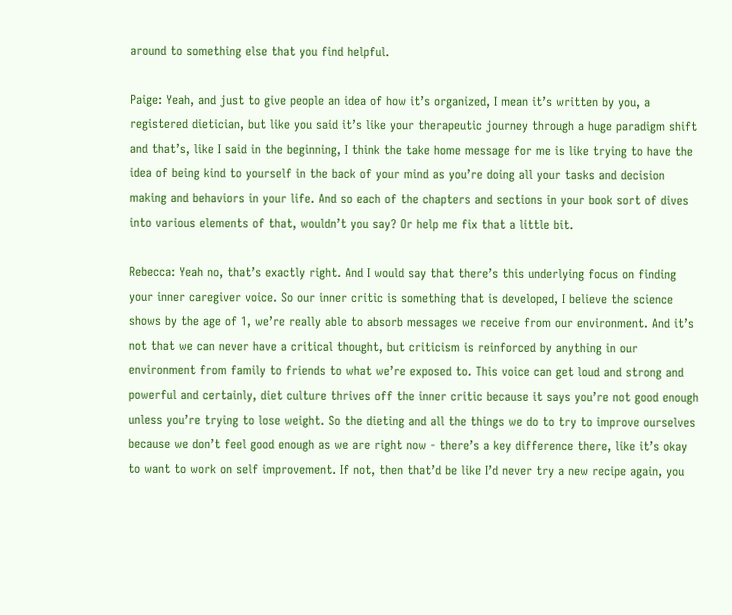around to something else that you find helpful.

Paige: Yeah, and just to give people an idea of how it’s organized, I mean it’s written by you, a registered dietician, but like you said it’s like your therapeutic journey through a huge paradigm shift and that’s, like I said in the beginning, I think the take home message for me is like trying to have the idea of being kind to yourself in the back of your mind as you’re doing all your tasks and decision making and behaviors in your life. And so each of the chapters and sections in your book sort of dives into various elements of that, wouldn’t you say? Or help me fix that a little bit.

Rebecca: Yeah no, that’s exactly right. And I would say that there’s this underlying focus on finding your inner caregiver voice. So our inner critic is something that is developed, I believe the science shows by the age of 1, we’re really able to absorb messages we receive from our environment. And it’s not that we can never have a critical thought, but criticism is reinforced by anything in our environment from family to friends to what we’re exposed to. This voice can get loud and strong and powerful and certainly, diet culture thrives off the inner critic because it says you’re not good enough unless you’re trying to lose weight. So the dieting and all the things we do to try to improve ourselves because we don’t feel good enough as we are right now - there’s a key difference there, like it’s okay to want to work on self improvement. If not, then that’d be like I’d never try a new recipe again, you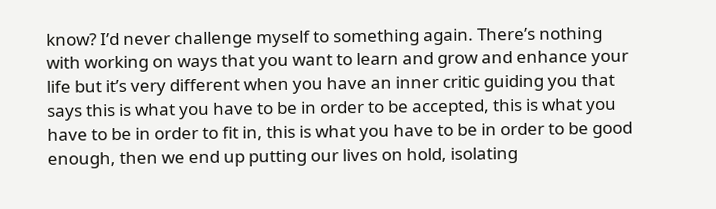know? I’d never challenge myself to something again. There’s nothing with working on ways that you want to learn and grow and enhance your life but it’s very different when you have an inner critic guiding you that says this is what you have to be in order to be accepted, this is what you have to be in order to fit in, this is what you have to be in order to be good enough, then we end up putting our lives on hold, isolating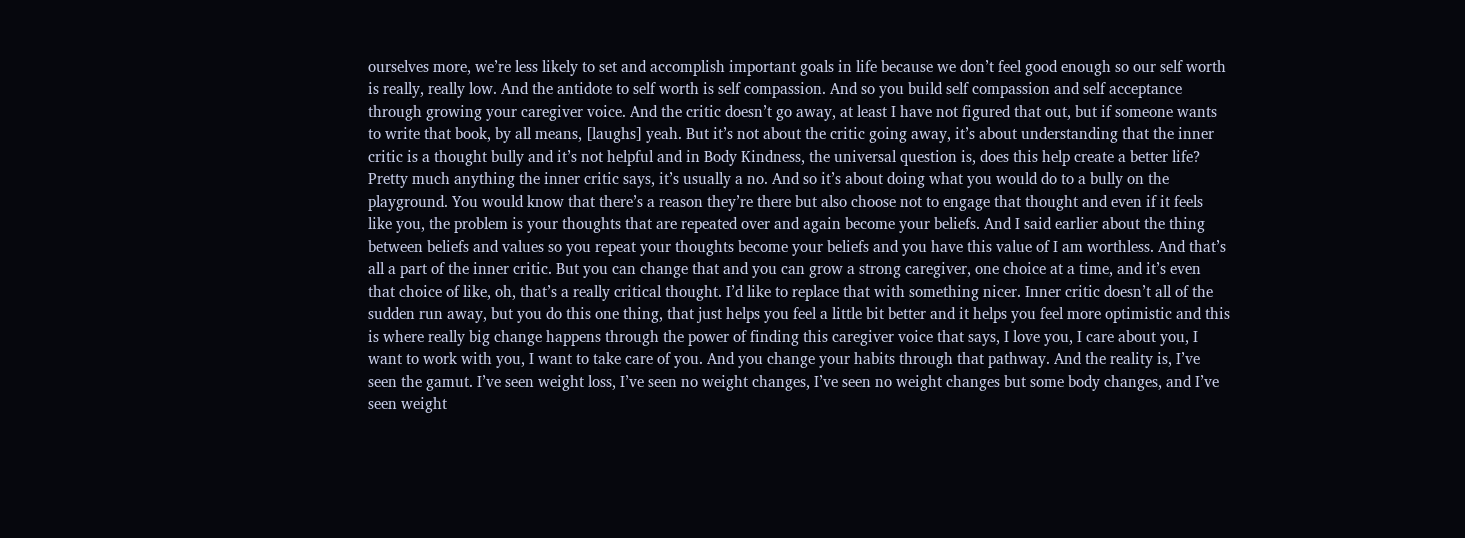ourselves more, we’re less likely to set and accomplish important goals in life because we don’t feel good enough so our self worth is really, really low. And the antidote to self worth is self compassion. And so you build self compassion and self acceptance through growing your caregiver voice. And the critic doesn’t go away, at least I have not figured that out, but if someone wants to write that book, by all means, [laughs] yeah. But it’s not about the critic going away, it’s about understanding that the inner critic is a thought bully and it’s not helpful and in Body Kindness, the universal question is, does this help create a better life? Pretty much anything the inner critic says, it’s usually a no. And so it’s about doing what you would do to a bully on the playground. You would know that there’s a reason they’re there but also choose not to engage that thought and even if it feels like you, the problem is your thoughts that are repeated over and again become your beliefs. And I said earlier about the thing between beliefs and values so you repeat your thoughts become your beliefs and you have this value of I am worthless. And that’s all a part of the inner critic. But you can change that and you can grow a strong caregiver, one choice at a time, and it’s even that choice of like, oh, that’s a really critical thought. I’d like to replace that with something nicer. Inner critic doesn’t all of the sudden run away, but you do this one thing, that just helps you feel a little bit better and it helps you feel more optimistic and this is where really big change happens through the power of finding this caregiver voice that says, I love you, I care about you, I want to work with you, I want to take care of you. And you change your habits through that pathway. And the reality is, I’ve seen the gamut. I’ve seen weight loss, I’ve seen no weight changes, I’ve seen no weight changes but some body changes, and I’ve seen weight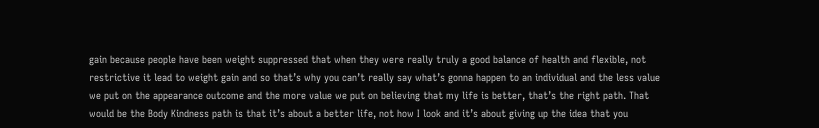gain because people have been weight suppressed that when they were really truly a good balance of health and flexible, not restrictive it lead to weight gain and so that’s why you can’t really say what’s gonna happen to an individual and the less value we put on the appearance outcome and the more value we put on believing that my life is better, that’s the right path. That would be the Body Kindness path is that it’s about a better life, not how I look and it’s about giving up the idea that you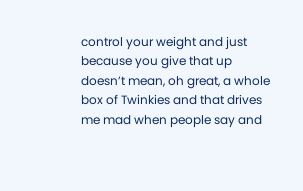control your weight and just because you give that up doesn’t mean, oh great, a whole box of Twinkies and that drives me mad when people say and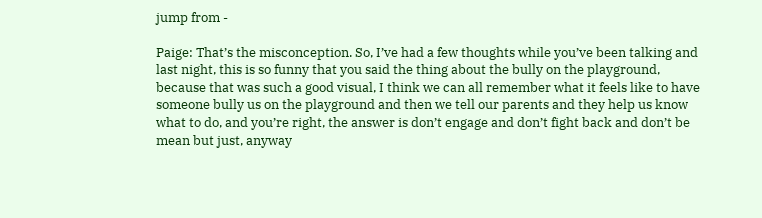jump from -

Paige: That’s the misconception. So, I’ve had a few thoughts while you’ve been talking and last night, this is so funny that you said the thing about the bully on the playground, because that was such a good visual, I think we can all remember what it feels like to have someone bully us on the playground and then we tell our parents and they help us know what to do, and you’re right, the answer is don’t engage and don’t fight back and don’t be mean but just, anyway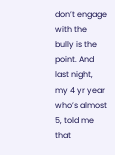don’t engage with the bully is the point. And last night, my 4 yr year who’s almost 5, told me that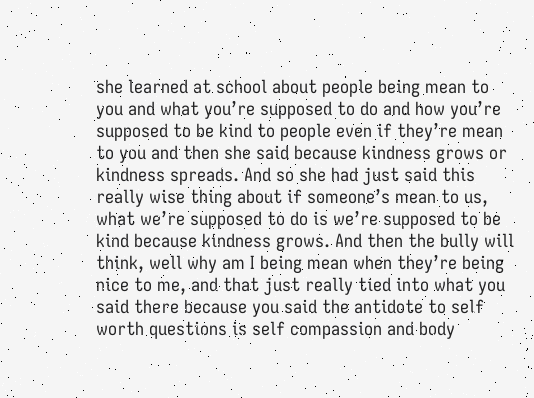she learned at school about people being mean to you and what you’re supposed to do and how you’re supposed to be kind to people even if they’re mean to you and then she said because kindness grows or kindness spreads. And so she had just said this really wise thing about if someone’s mean to us, what we’re supposed to do is we’re supposed to be kind because kindness grows. And then the bully will think, well why am I being mean when they’re being nice to me, and that just really tied into what you said there because you said the antidote to self worth questions is self compassion and body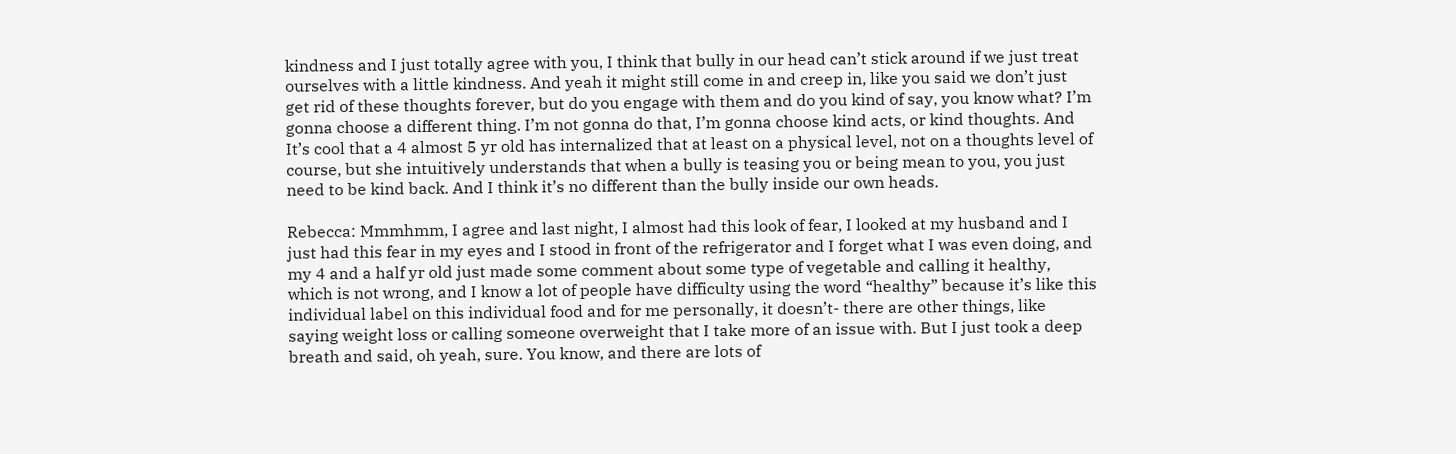kindness and I just totally agree with you, I think that bully in our head can’t stick around if we just treat ourselves with a little kindness. And yeah it might still come in and creep in, like you said we don’t just get rid of these thoughts forever, but do you engage with them and do you kind of say, you know what? I’m gonna choose a different thing. I’m not gonna do that, I’m gonna choose kind acts, or kind thoughts. And It’s cool that a 4 almost 5 yr old has internalized that at least on a physical level, not on a thoughts level of course, but she intuitively understands that when a bully is teasing you or being mean to you, you just need to be kind back. And I think it’s no different than the bully inside our own heads.

Rebecca: Mmmhmm, I agree and last night, I almost had this look of fear, I looked at my husband and I just had this fear in my eyes and I stood in front of the refrigerator and I forget what I was even doing, and my 4 and a half yr old just made some comment about some type of vegetable and calling it healthy, which is not wrong, and I know a lot of people have difficulty using the word “healthy” because it’s like this individual label on this individual food and for me personally, it doesn’t- there are other things, like saying weight loss or calling someone overweight that I take more of an issue with. But I just took a deep breath and said, oh yeah, sure. You know, and there are lots of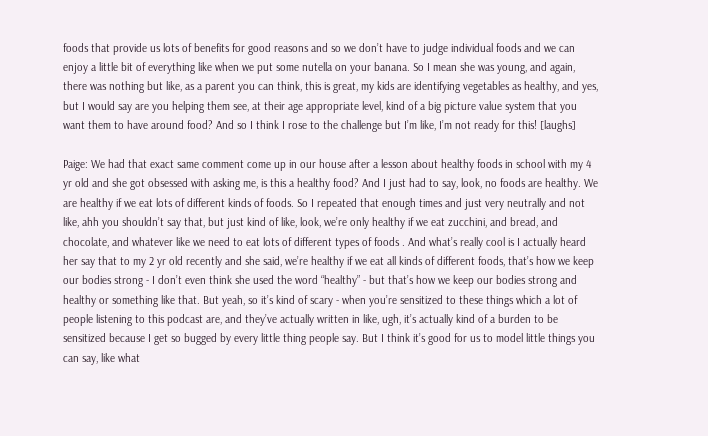foods that provide us lots of benefits for good reasons and so we don’t have to judge individual foods and we can enjoy a little bit of everything like when we put some nutella on your banana. So I mean she was young, and again, there was nothing but like, as a parent you can think, this is great, my kids are identifying vegetables as healthy, and yes, but I would say are you helping them see, at their age appropriate level, kind of a big picture value system that you want them to have around food? And so I think I rose to the challenge but I’m like, I’m not ready for this! [laughs]

Paige: We had that exact same comment come up in our house after a lesson about healthy foods in school with my 4 yr old and she got obsessed with asking me, is this a healthy food? And I just had to say, look, no foods are healthy. We are healthy if we eat lots of different kinds of foods. So I repeated that enough times and just very neutrally and not like, ahh you shouldn’t say that, but just kind of like, look, we’re only healthy if we eat zucchini, and bread, and chocolate, and whatever like we need to eat lots of different types of foods . And what’s really cool is I actually heard her say that to my 2 yr old recently and she said, we’re healthy if we eat all kinds of different foods, that’s how we keep our bodies strong - I don’t even think she used the word “healthy” - but that’s how we keep our bodies strong and healthy or something like that. But yeah, so it’s kind of scary - when you’re sensitized to these things which a lot of people listening to this podcast are, and they’ve actually written in like, ugh, it’s actually kind of a burden to be sensitized because I get so bugged by every little thing people say. But I think it’s good for us to model little things you can say, like what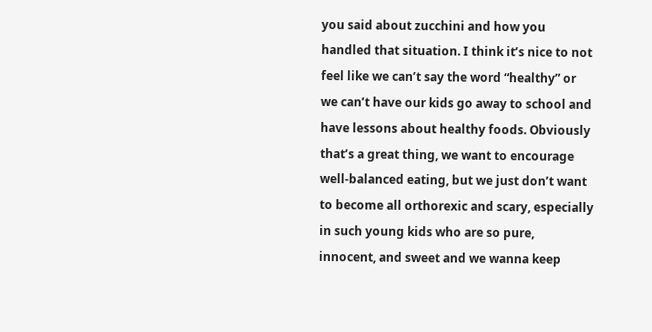you said about zucchini and how you handled that situation. I think it’s nice to not feel like we can’t say the word “healthy” or we can’t have our kids go away to school and have lessons about healthy foods. Obviously that’s a great thing, we want to encourage well-balanced eating, but we just don’t want to become all orthorexic and scary, especially in such young kids who are so pure, innocent, and sweet and we wanna keep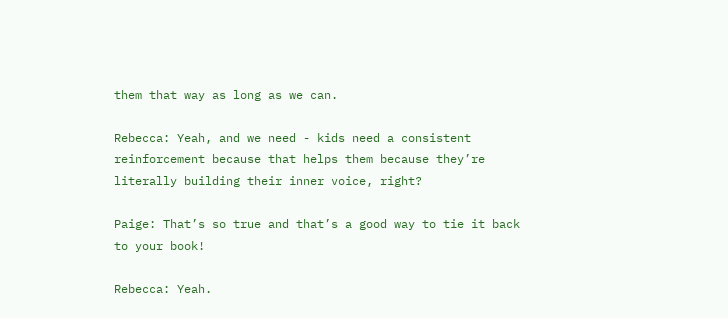them that way as long as we can.

Rebecca: Yeah, and we need - kids need a consistent reinforcement because that helps them because they’re literally building their inner voice, right?

Paige: That’s so true and that’s a good way to tie it back to your book!

Rebecca: Yeah.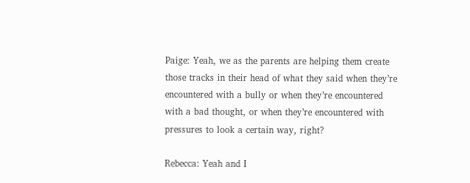Paige: Yeah, we as the parents are helping them create those tracks in their head of what they said when they’re encountered with a bully or when they’re encountered with a bad thought, or when they’re encountered with pressures to look a certain way, right?

Rebecca: Yeah and I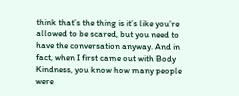think that’s the thing is it’s like you’re allowed to be scared, but you need to have the conversation anyway. And in fact, when I first came out with Body Kindness, you know how many people were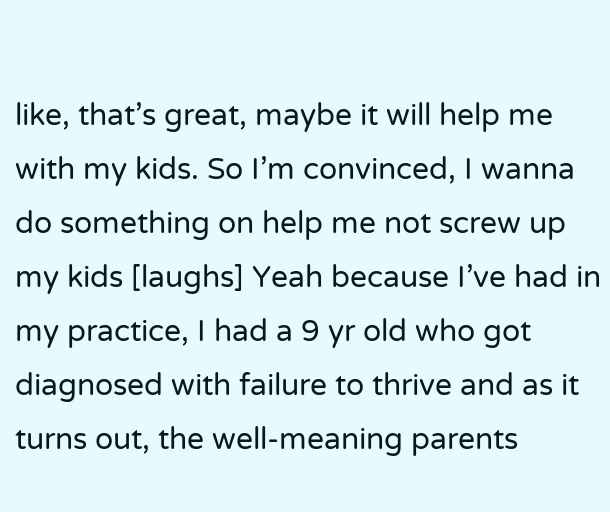like, that’s great, maybe it will help me with my kids. So I’m convinced, I wanna do something on help me not screw up my kids [laughs] Yeah because I’ve had in my practice, I had a 9 yr old who got diagnosed with failure to thrive and as it turns out, the well-meaning parents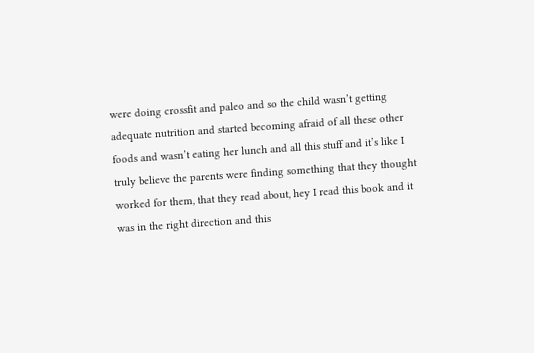were doing crossfit and paleo and so the child wasn’t getting adequate nutrition and started becoming afraid of all these other foods and wasn’t eating her lunch and all this stuff and it’s like I truly believe the parents were finding something that they thought worked for them, that they read about, hey I read this book and it was in the right direction and this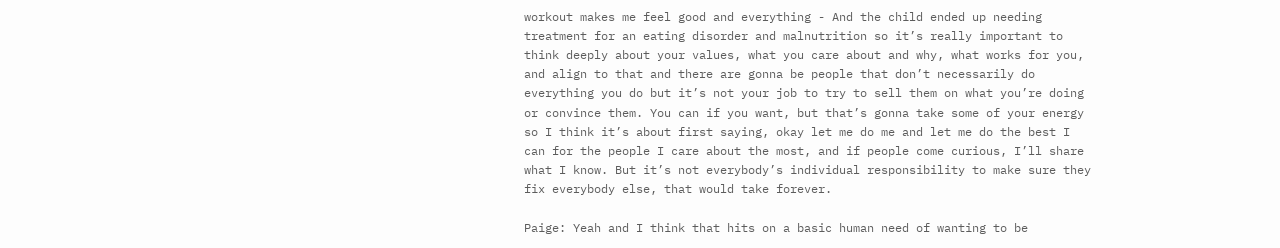workout makes me feel good and everything - And the child ended up needing treatment for an eating disorder and malnutrition so it’s really important to think deeply about your values, what you care about and why, what works for you, and align to that and there are gonna be people that don’t necessarily do everything you do but it’s not your job to try to sell them on what you’re doing or convince them. You can if you want, but that’s gonna take some of your energy so I think it’s about first saying, okay let me do me and let me do the best I can for the people I care about the most, and if people come curious, I’ll share what I know. But it’s not everybody’s individual responsibility to make sure they fix everybody else, that would take forever.

Paige: Yeah and I think that hits on a basic human need of wanting to be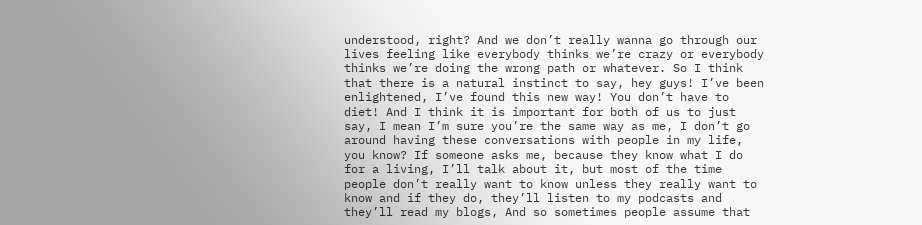understood, right? And we don’t really wanna go through our lives feeling like everybody thinks we’re crazy or everybody thinks we’re doing the wrong path or whatever. So I think that there is a natural instinct to say, hey guys! I’ve been enlightened, I’ve found this new way! You don’t have to diet! And I think it is important for both of us to just say, I mean I’m sure you’re the same way as me, I don’t go around having these conversations with people in my life, you know? If someone asks me, because they know what I do for a living, I’ll talk about it, but most of the time people don’t really want to know unless they really want to know and if they do, they’ll listen to my podcasts and they’ll read my blogs, And so sometimes people assume that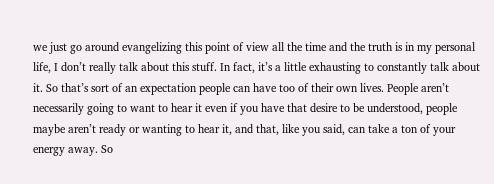we just go around evangelizing this point of view all the time and the truth is in my personal life, I don’t really talk about this stuff. In fact, it’s a little exhausting to constantly talk about it. So that’s sort of an expectation people can have too of their own lives. People aren’t necessarily going to want to hear it even if you have that desire to be understood, people maybe aren’t ready or wanting to hear it, and that, like you said, can take a ton of your energy away. So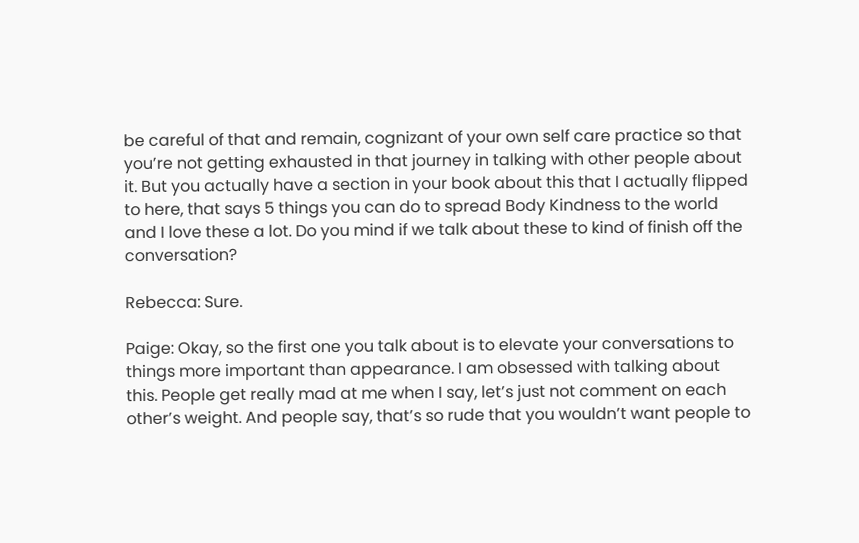be careful of that and remain, cognizant of your own self care practice so that you’re not getting exhausted in that journey in talking with other people about it. But you actually have a section in your book about this that I actually flipped to here, that says 5 things you can do to spread Body Kindness to the world and I love these a lot. Do you mind if we talk about these to kind of finish off the conversation?

Rebecca: Sure.

Paige: Okay, so the first one you talk about is to elevate your conversations to things more important than appearance. I am obsessed with talking about this. People get really mad at me when I say, let’s just not comment on each other’s weight. And people say, that’s so rude that you wouldn’t want people to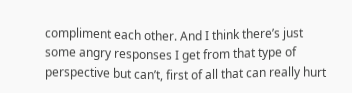compliment each other. And I think there’s just some angry responses I get from that type of perspective but can’t, first of all that can really hurt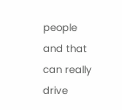people and that can really drive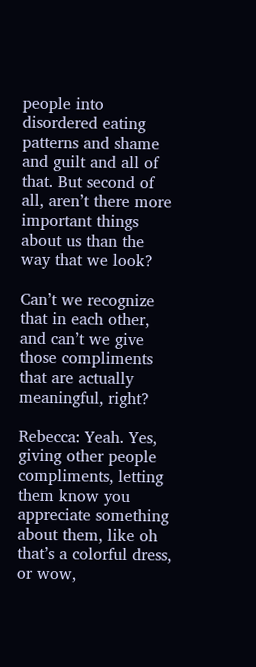people into disordered eating patterns and shame and guilt and all of that. But second of all, aren’t there more important things about us than the way that we look?

Can’t we recognize that in each other, and can’t we give those compliments that are actually meaningful, right?

Rebecca: Yeah. Yes, giving other people compliments, letting them know you appreciate something about them, like oh that’s a colorful dress, or wow,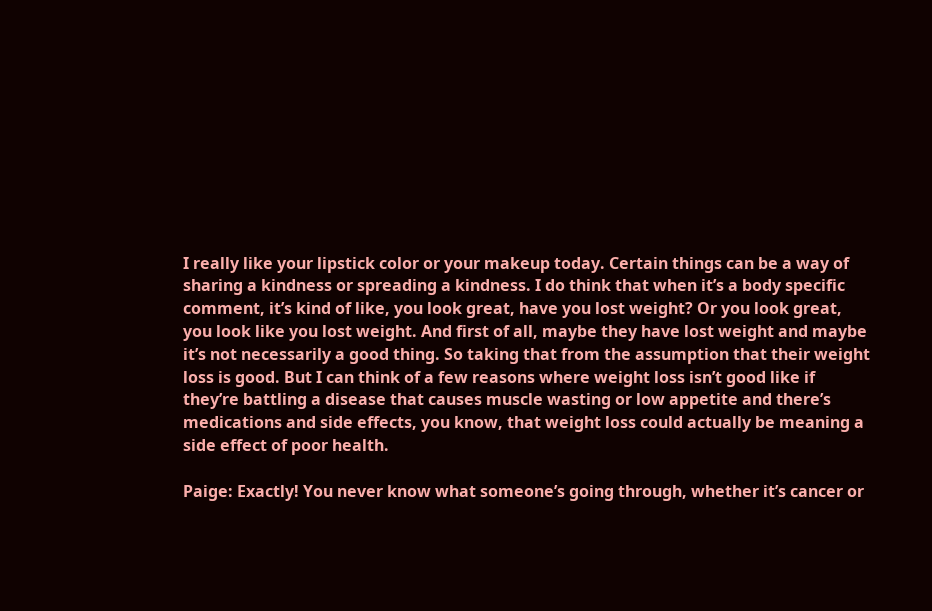I really like your lipstick color or your makeup today. Certain things can be a way of sharing a kindness or spreading a kindness. I do think that when it’s a body specific comment, it’s kind of like, you look great, have you lost weight? Or you look great, you look like you lost weight. And first of all, maybe they have lost weight and maybe it’s not necessarily a good thing. So taking that from the assumption that their weight loss is good. But I can think of a few reasons where weight loss isn’t good like if they’re battling a disease that causes muscle wasting or low appetite and there’s medications and side effects, you know, that weight loss could actually be meaning a side effect of poor health.

Paige: Exactly! You never know what someone’s going through, whether it’s cancer or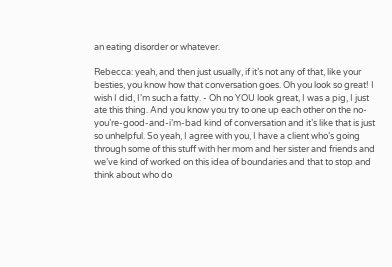an eating disorder or whatever.

Rebecca: yeah, and then just usually, if it’s not any of that, like your besties, you know how that conversation goes. Oh you look so great! I wish I did, I’m such a fatty. - Oh no YOU look great, I was a pig, I just ate this thing. And you know you try to one up each other on the no-you’re-good-and-i’m-bad kind of conversation and it’s like that is just so unhelpful. So yeah, I agree with you, I have a client who’s going through some of this stuff with her mom and her sister and friends and we’ve kind of worked on this idea of boundaries and that to stop and think about who do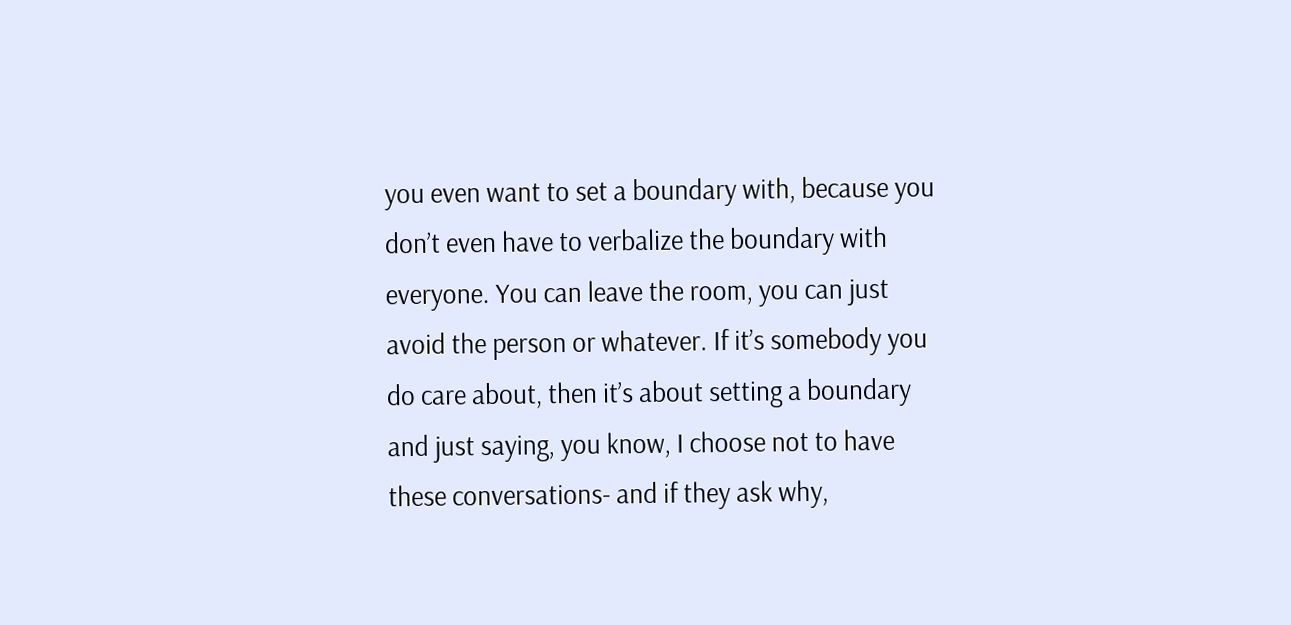you even want to set a boundary with, because you don’t even have to verbalize the boundary with everyone. You can leave the room, you can just avoid the person or whatever. If it’s somebody you do care about, then it’s about setting a boundary and just saying, you know, I choose not to have these conversations- and if they ask why,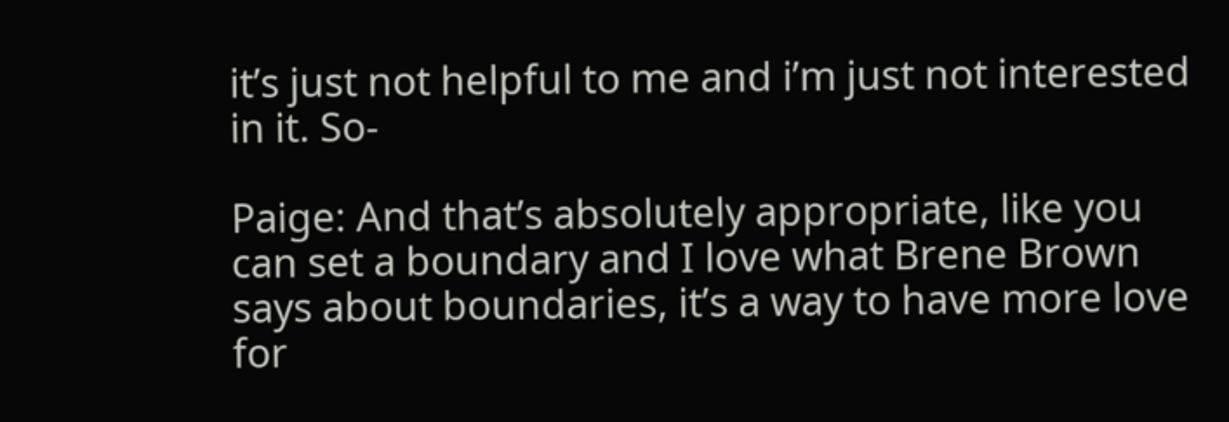it’s just not helpful to me and i’m just not interested in it. So-

Paige: And that’s absolutely appropriate, like you can set a boundary and I love what Brene Brown says about boundaries, it’s a way to have more love for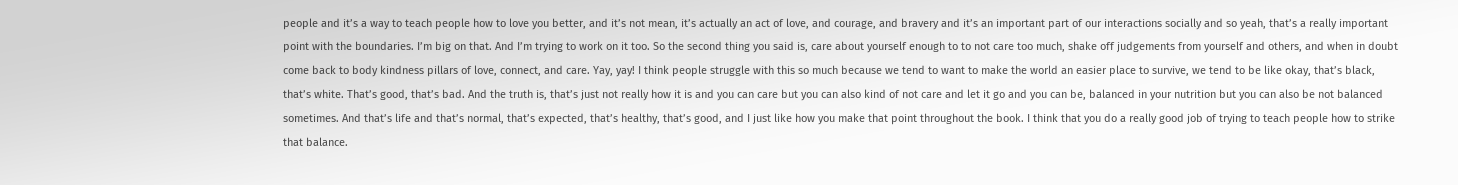people and it’s a way to teach people how to love you better, and it’s not mean, it’s actually an act of love, and courage, and bravery and it’s an important part of our interactions socially and so yeah, that’s a really important point with the boundaries. I’m big on that. And I’m trying to work on it too. So the second thing you said is, care about yourself enough to to not care too much, shake off judgements from yourself and others, and when in doubt come back to body kindness pillars of love, connect, and care. Yay, yay! I think people struggle with this so much because we tend to want to make the world an easier place to survive, we tend to be like okay, that’s black, that’s white. That’s good, that’s bad. And the truth is, that’s just not really how it is and you can care but you can also kind of not care and let it go and you can be, balanced in your nutrition but you can also be not balanced sometimes. And that’s life and that’s normal, that’s expected, that’s healthy, that’s good, and I just like how you make that point throughout the book. I think that you do a really good job of trying to teach people how to strike that balance.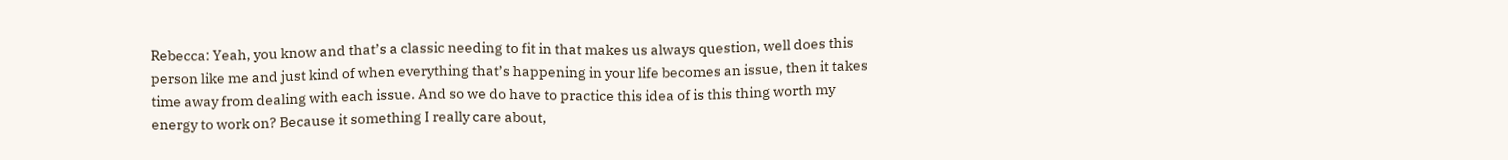Rebecca: Yeah, you know and that’s a classic needing to fit in that makes us always question, well does this person like me and just kind of when everything that’s happening in your life becomes an issue, then it takes time away from dealing with each issue. And so we do have to practice this idea of is this thing worth my energy to work on? Because it something I really care about,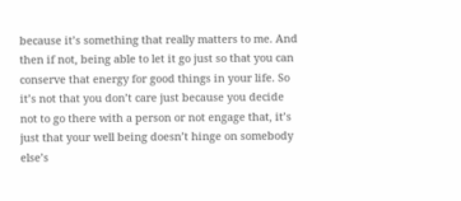because it’s something that really matters to me. And then if not, being able to let it go just so that you can conserve that energy for good things in your life. So it’s not that you don’t care just because you decide not to go there with a person or not engage that, it’s just that your well being doesn’t hinge on somebody else’s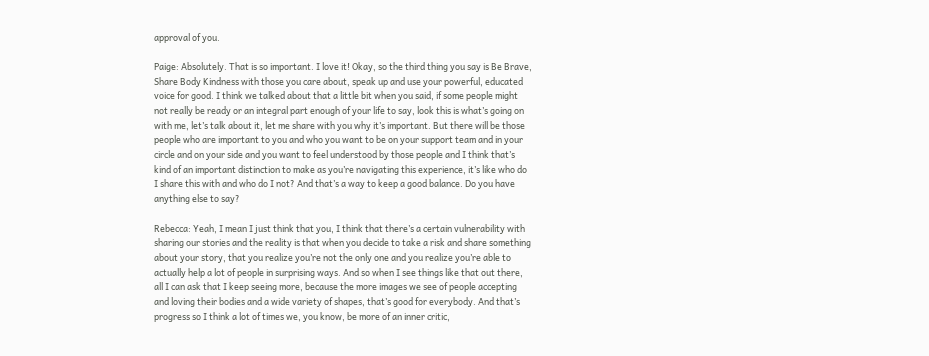approval of you.

Paige: Absolutely. That is so important. I love it! Okay, so the third thing you say is Be Brave, Share Body Kindness with those you care about, speak up and use your powerful, educated voice for good. I think we talked about that a little bit when you said, if some people might not really be ready or an integral part enough of your life to say, look this is what’s going on with me, let’s talk about it, let me share with you why it’s important. But there will be those people who are important to you and who you want to be on your support team and in your circle and on your side and you want to feel understood by those people and I think that’s kind of an important distinction to make as you’re navigating this experience, it’s like who do I share this with and who do I not? And that’s a way to keep a good balance. Do you have anything else to say?

Rebecca: Yeah, I mean I just think that you, I think that there’s a certain vulnerability with sharing our stories and the reality is that when you decide to take a risk and share something about your story, that you realize you’re not the only one and you realize you’re able to actually help a lot of people in surprising ways. And so when I see things like that out there, all I can ask that I keep seeing more, because the more images we see of people accepting and loving their bodies and a wide variety of shapes, that’s good for everybody. And that’s progress so I think a lot of times we, you know, be more of an inner critic,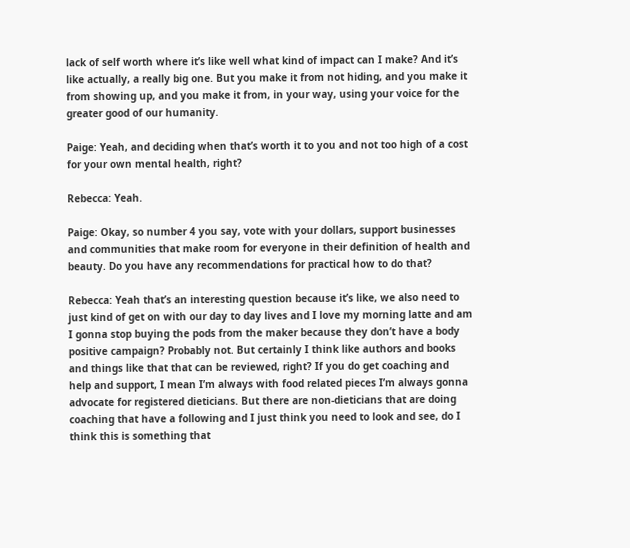lack of self worth where it’s like well what kind of impact can I make? And it’s like actually, a really big one. But you make it from not hiding, and you make it from showing up, and you make it from, in your way, using your voice for the greater good of our humanity.

Paige: Yeah, and deciding when that’s worth it to you and not too high of a cost for your own mental health, right?

Rebecca: Yeah.

Paige: Okay, so number 4 you say, vote with your dollars, support businesses and communities that make room for everyone in their definition of health and beauty. Do you have any recommendations for practical how to do that?

Rebecca: Yeah that’s an interesting question because it’s like, we also need to just kind of get on with our day to day lives and I love my morning latte and am I gonna stop buying the pods from the maker because they don’t have a body positive campaign? Probably not. But certainly I think like authors and books and things like that that can be reviewed, right? If you do get coaching and help and support, I mean I’m always with food related pieces I’m always gonna advocate for registered dieticians. But there are non-dieticians that are doing coaching that have a following and I just think you need to look and see, do I think this is something that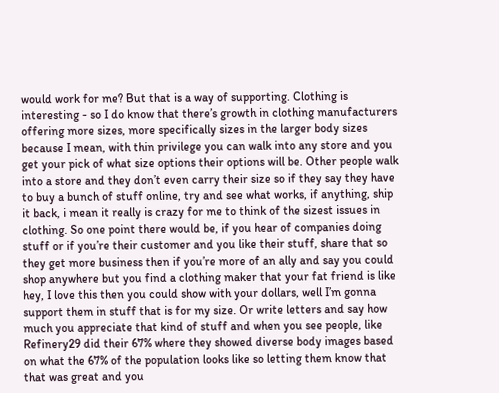would work for me? But that is a way of supporting. Clothing is interesting - so I do know that there’s growth in clothing manufacturers offering more sizes, more specifically sizes in the larger body sizes because I mean, with thin privilege you can walk into any store and you get your pick of what size options their options will be. Other people walk into a store and they don’t even carry their size so if they say they have to buy a bunch of stuff online, try and see what works, if anything, ship it back, i mean it really is crazy for me to think of the sizest issues in clothing. So one point there would be, if you hear of companies doing stuff or if you’re their customer and you like their stuff, share that so they get more business then if you’re more of an ally and say you could shop anywhere but you find a clothing maker that your fat friend is like hey, I love this then you could show with your dollars, well I’m gonna support them in stuff that is for my size. Or write letters and say how much you appreciate that kind of stuff and when you see people, like Refinery29 did their 67% where they showed diverse body images based on what the 67% of the population looks like so letting them know that that was great and you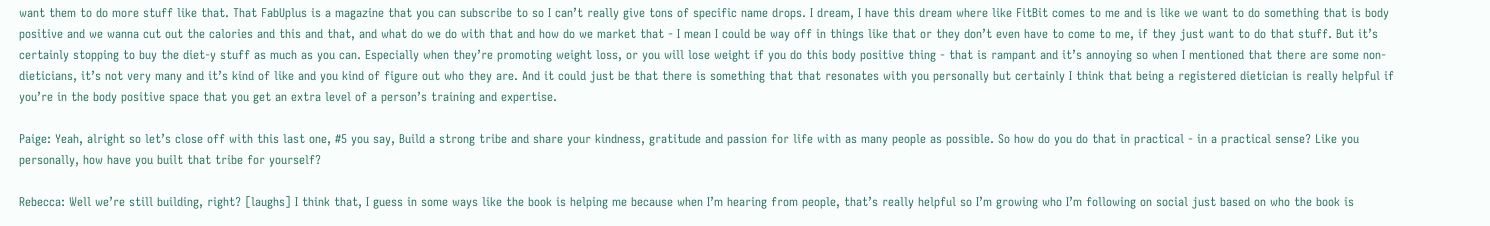want them to do more stuff like that. That FabUplus is a magazine that you can subscribe to so I can’t really give tons of specific name drops. I dream, I have this dream where like FitBit comes to me and is like we want to do something that is body positive and we wanna cut out the calories and this and that, and what do we do with that and how do we market that - I mean I could be way off in things like that or they don’t even have to come to me, if they just want to do that stuff. But it’s certainly stopping to buy the diet-y stuff as much as you can. Especially when they’re promoting weight loss, or you will lose weight if you do this body positive thing - that is rampant and it’s annoying so when I mentioned that there are some non-dieticians, it’s not very many and it’s kind of like and you kind of figure out who they are. And it could just be that there is something that that resonates with you personally but certainly I think that being a registered dietician is really helpful if you’re in the body positive space that you get an extra level of a person’s training and expertise.

Paige: Yeah, alright so let’s close off with this last one, #5 you say, Build a strong tribe and share your kindness, gratitude and passion for life with as many people as possible. So how do you do that in practical - in a practical sense? Like you personally, how have you built that tribe for yourself?

Rebecca: Well we’re still building, right? [laughs] I think that, I guess in some ways like the book is helping me because when I’m hearing from people, that’s really helpful so I’m growing who I’m following on social just based on who the book is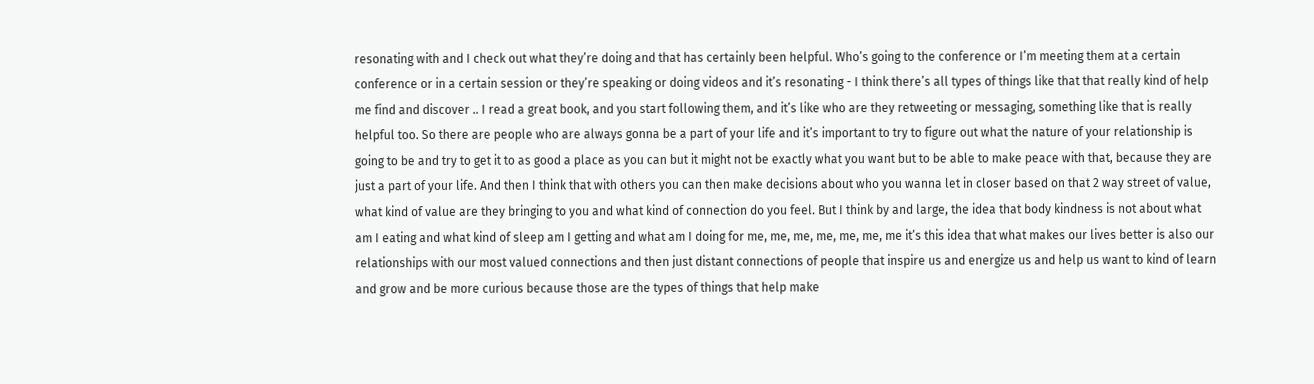resonating with and I check out what they’re doing and that has certainly been helpful. Who’s going to the conference or I’m meeting them at a certain conference or in a certain session or they’re speaking or doing videos and it’s resonating - I think there’s all types of things like that that really kind of help me find and discover .. I read a great book, and you start following them, and it’s like who are they retweeting or messaging, something like that is really helpful too. So there are people who are always gonna be a part of your life and it’s important to try to figure out what the nature of your relationship is going to be and try to get it to as good a place as you can but it might not be exactly what you want but to be able to make peace with that, because they are just a part of your life. And then I think that with others you can then make decisions about who you wanna let in closer based on that 2 way street of value, what kind of value are they bringing to you and what kind of connection do you feel. But I think by and large, the idea that body kindness is not about what am I eating and what kind of sleep am I getting and what am I doing for me, me, me, me, me, me, me it’s this idea that what makes our lives better is also our relationships with our most valued connections and then just distant connections of people that inspire us and energize us and help us want to kind of learn and grow and be more curious because those are the types of things that help make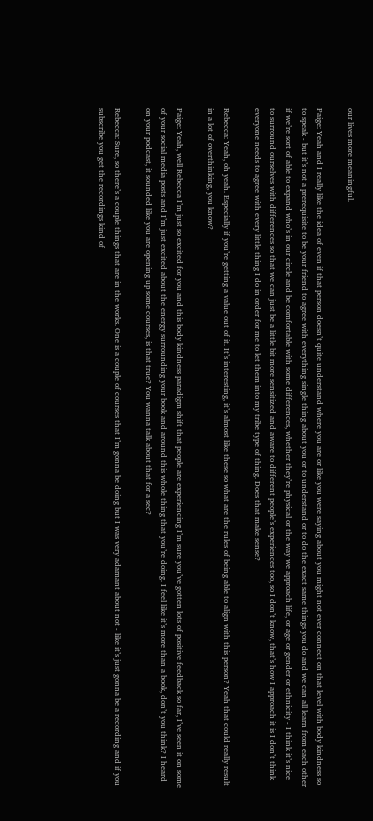our lives more meaningful.

Paige: Yeah and I really like the idea of even if that person doesn’t quite understand where you are or like you were saying about you might not ever connect on that level with body kindness so to speak - but it’s not a prerequisite to be your friend to agree with everything single thing about you or to understand or to do the exact same things you do and we can all learn from each other if we’re sort of able to expand who’s in our circle and be comfortable with some differences, whether they’re physical or the way we approach life, or age or gender or ethnicity - I think it’s nice to surround ourselves with differences so that we can just be a little bit more sensitized and aware to different people’s experiences too, so I don’t know, that’s how I approach it is I don’t think everyone needs to agree with every little thing I do in order for me to let them into my tribe type of thing. Does that make sense?

Rebecca: Yeah, oh yeah. Especially if you’re getting a value out of it. It’s interesting, it’s almost like these so what are the rules of being able to align with this person? Yeah that could really result in a lot of overthinking, you know?

Paige: Yeah, well Rebecca I’m just so excited for you and this body kindness paradigm shift that people are experiencing I’m sure you’ve gotten lots of positive feedback so far, I’ve seen it on some of your social media posts and I’m just excited about the energy surrounding your book and around this whole thing that you’re doing. I feel like it’s more than a book, don’t you think? I heard on your podcast, it sounded like you are opening up some courses, is that true? You wanna talk about that for a sec?

Rebecca: Sure, so there’s a couple things that are in the works. One is a couple of courses that I’m gonna be doing but I was very adamant about not - like it’s just gonna be a recording and if you subscribe you get the recordings kind of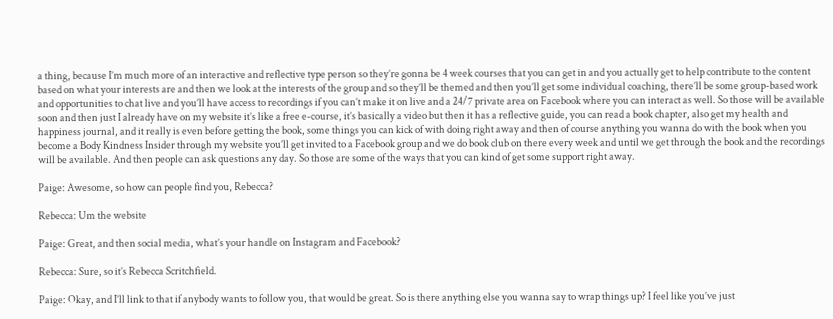a thing, because I’m much more of an interactive and reflective type person so they’re gonna be 4 week courses that you can get in and you actually get to help contribute to the content based on what your interests are and then we look at the interests of the group and so they’ll be themed and then you’ll get some individual coaching, there’ll be some group-based work and opportunities to chat live and you’ll have access to recordings if you can’t make it on live and a 24/7 private area on Facebook where you can interact as well. So those will be available soon and then just I already have on my website it’s like a free e-course, it’s basically a video but then it has a reflective guide, you can read a book chapter, also get my health and happiness journal, and it really is even before getting the book, some things you can kick of with doing right away and then of course anything you wanna do with the book when you become a Body Kindness Insider through my website you’ll get invited to a Facebook group and we do book club on there every week and until we get through the book and the recordings will be available. And then people can ask questions any day. So those are some of the ways that you can kind of get some support right away.

Paige: Awesome, so how can people find you, Rebecca?

Rebecca: Um the website

Paige: Great, and then social media, what’s your handle on Instagram and Facebook?

Rebecca: Sure, so it’s Rebecca Scritchfield.

Paige: Okay, and I’ll link to that if anybody wants to follow you, that would be great. So is there anything else you wanna say to wrap things up? I feel like you’ve just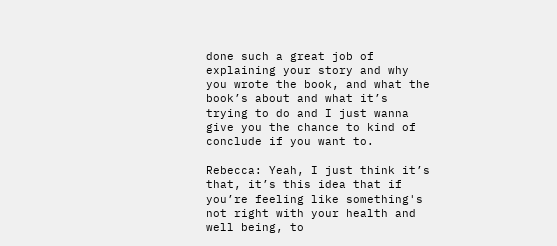done such a great job of explaining your story and why you wrote the book, and what the book’s about and what it’s trying to do and I just wanna give you the chance to kind of conclude if you want to.

Rebecca: Yeah, I just think it’s that, it’s this idea that if you’re feeling like something's not right with your health and well being, to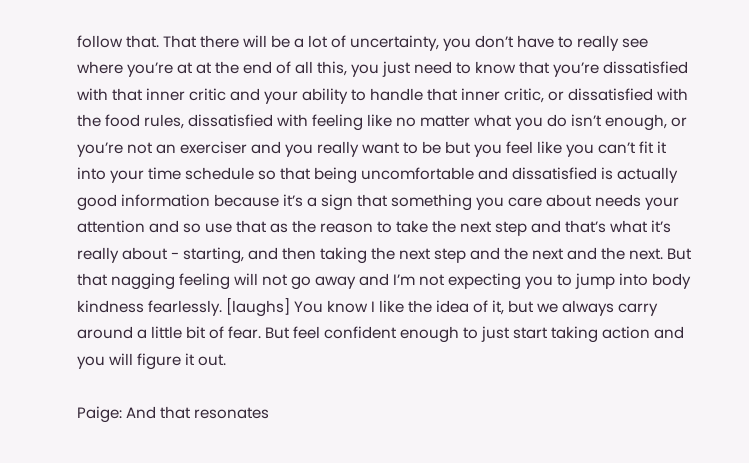follow that. That there will be a lot of uncertainty, you don’t have to really see where you’re at at the end of all this, you just need to know that you’re dissatisfied with that inner critic and your ability to handle that inner critic, or dissatisfied with the food rules, dissatisfied with feeling like no matter what you do isn’t enough, or you’re not an exerciser and you really want to be but you feel like you can’t fit it into your time schedule so that being uncomfortable and dissatisfied is actually good information because it’s a sign that something you care about needs your attention and so use that as the reason to take the next step and that’s what it’s really about - starting, and then taking the next step and the next and the next. But that nagging feeling will not go away and I’m not expecting you to jump into body kindness fearlessly. [laughs] You know I like the idea of it, but we always carry around a little bit of fear. But feel confident enough to just start taking action and you will figure it out.

Paige: And that resonates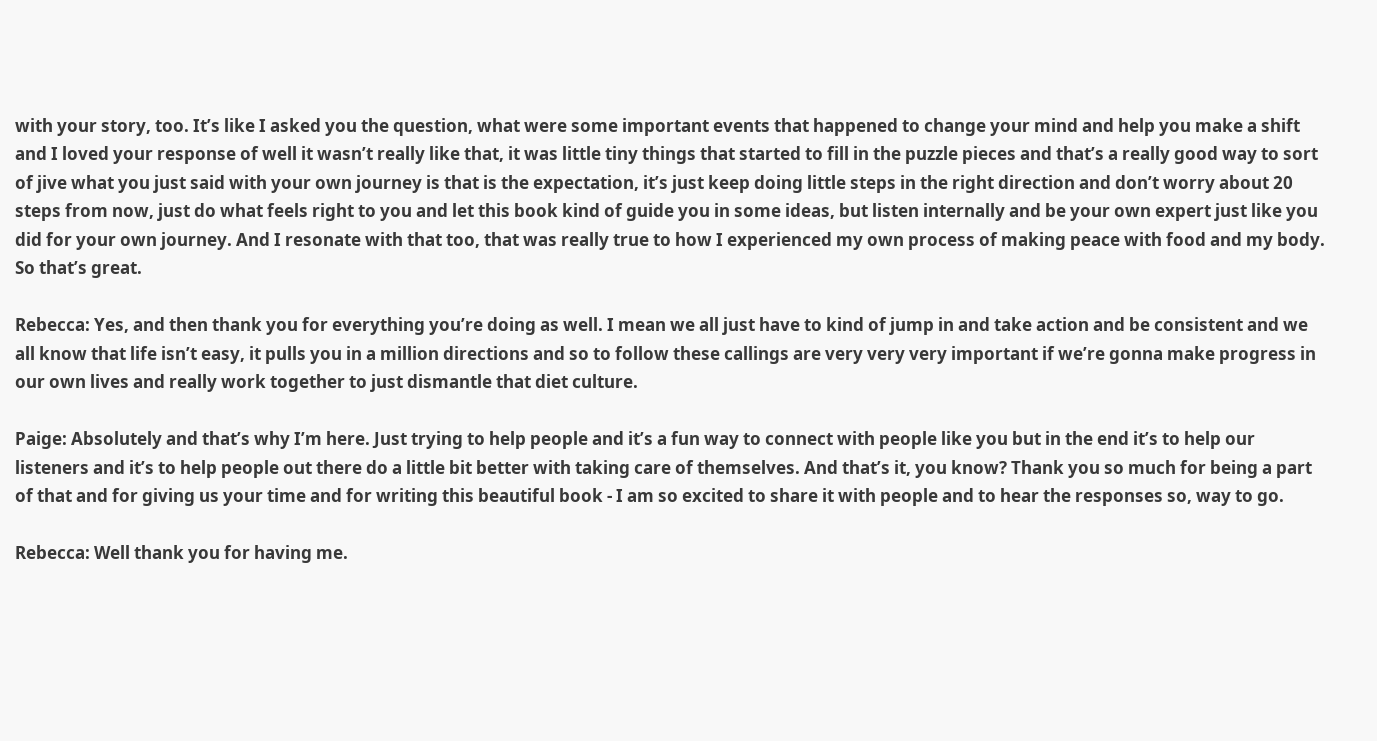with your story, too. It’s like I asked you the question, what were some important events that happened to change your mind and help you make a shift and I loved your response of well it wasn’t really like that, it was little tiny things that started to fill in the puzzle pieces and that’s a really good way to sort of jive what you just said with your own journey is that is the expectation, it’s just keep doing little steps in the right direction and don’t worry about 20 steps from now, just do what feels right to you and let this book kind of guide you in some ideas, but listen internally and be your own expert just like you did for your own journey. And I resonate with that too, that was really true to how I experienced my own process of making peace with food and my body. So that’s great.

Rebecca: Yes, and then thank you for everything you’re doing as well. I mean we all just have to kind of jump in and take action and be consistent and we all know that life isn’t easy, it pulls you in a million directions and so to follow these callings are very very very important if we’re gonna make progress in our own lives and really work together to just dismantle that diet culture.

Paige: Absolutely and that’s why I’m here. Just trying to help people and it’s a fun way to connect with people like you but in the end it’s to help our listeners and it’s to help people out there do a little bit better with taking care of themselves. And that’s it, you know? Thank you so much for being a part of that and for giving us your time and for writing this beautiful book - I am so excited to share it with people and to hear the responses so, way to go.

Rebecca: Well thank you for having me.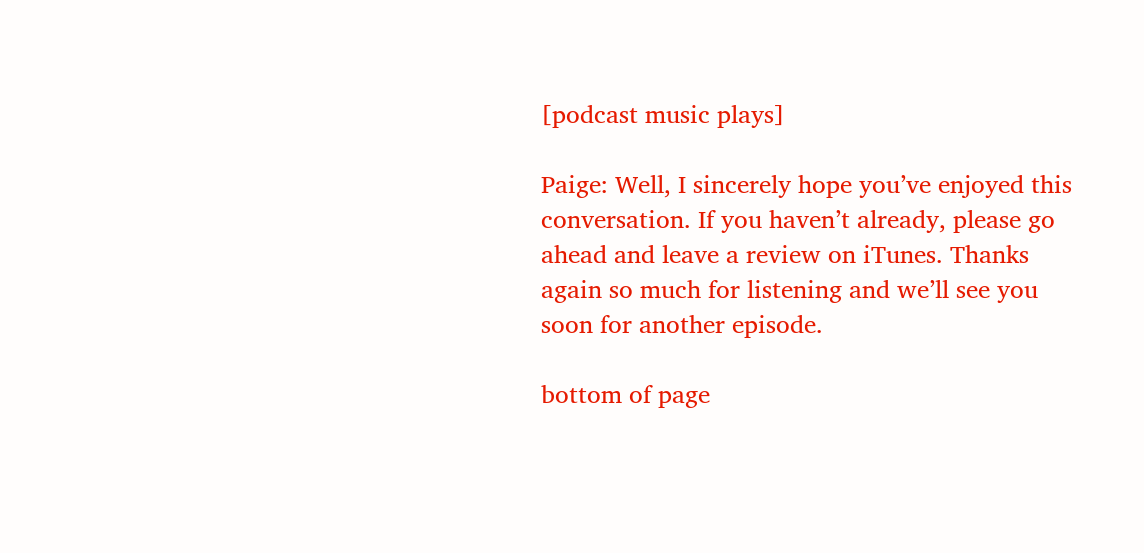[podcast music plays]

Paige: Well, I sincerely hope you’ve enjoyed this conversation. If you haven’t already, please go ahead and leave a review on iTunes. Thanks again so much for listening and we’ll see you soon for another episode.

bottom of page